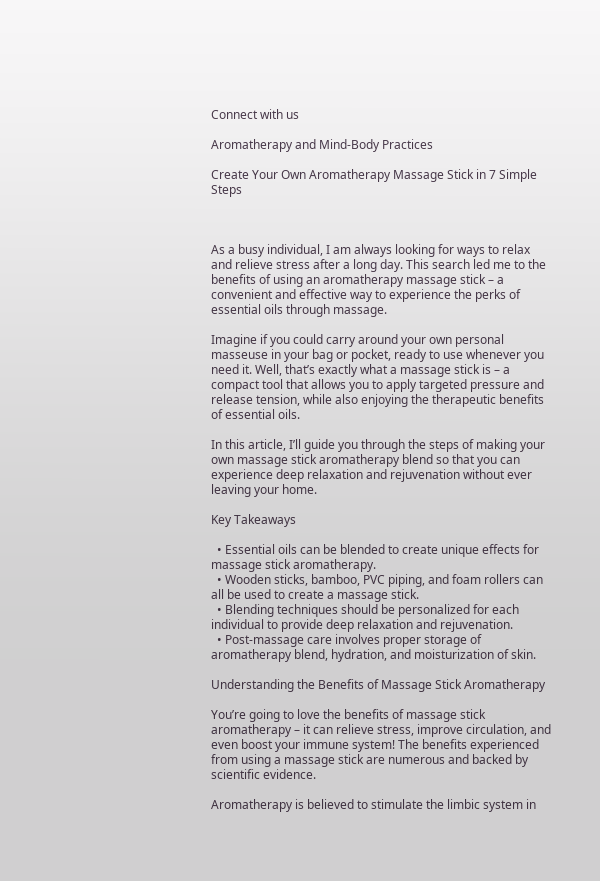Connect with us

Aromatherapy and Mind-Body Practices

Create Your Own Aromatherapy Massage Stick in 7 Simple Steps



As a busy individual, I am always looking for ways to relax and relieve stress after a long day. This search led me to the benefits of using an aromatherapy massage stick – a convenient and effective way to experience the perks of essential oils through massage.

Imagine if you could carry around your own personal masseuse in your bag or pocket, ready to use whenever you need it. Well, that’s exactly what a massage stick is – a compact tool that allows you to apply targeted pressure and release tension, while also enjoying the therapeutic benefits of essential oils.

In this article, I’ll guide you through the steps of making your own massage stick aromatherapy blend so that you can experience deep relaxation and rejuvenation without ever leaving your home.

Key Takeaways

  • Essential oils can be blended to create unique effects for massage stick aromatherapy.
  • Wooden sticks, bamboo, PVC piping, and foam rollers can all be used to create a massage stick.
  • Blending techniques should be personalized for each individual to provide deep relaxation and rejuvenation.
  • Post-massage care involves proper storage of aromatherapy blend, hydration, and moisturization of skin.

Understanding the Benefits of Massage Stick Aromatherapy

You’re going to love the benefits of massage stick aromatherapy – it can relieve stress, improve circulation, and even boost your immune system! The benefits experienced from using a massage stick are numerous and backed by scientific evidence.

Aromatherapy is believed to stimulate the limbic system in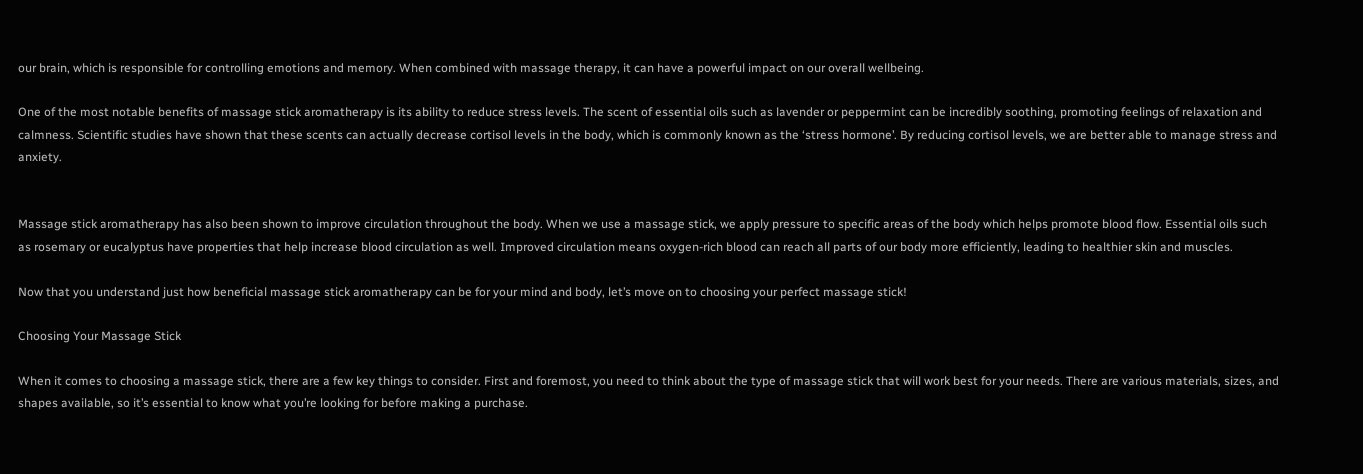our brain, which is responsible for controlling emotions and memory. When combined with massage therapy, it can have a powerful impact on our overall wellbeing.

One of the most notable benefits of massage stick aromatherapy is its ability to reduce stress levels. The scent of essential oils such as lavender or peppermint can be incredibly soothing, promoting feelings of relaxation and calmness. Scientific studies have shown that these scents can actually decrease cortisol levels in the body, which is commonly known as the ‘stress hormone’. By reducing cortisol levels, we are better able to manage stress and anxiety.


Massage stick aromatherapy has also been shown to improve circulation throughout the body. When we use a massage stick, we apply pressure to specific areas of the body which helps promote blood flow. Essential oils such as rosemary or eucalyptus have properties that help increase blood circulation as well. Improved circulation means oxygen-rich blood can reach all parts of our body more efficiently, leading to healthier skin and muscles.

Now that you understand just how beneficial massage stick aromatherapy can be for your mind and body, let’s move on to choosing your perfect massage stick!

Choosing Your Massage Stick

When it comes to choosing a massage stick, there are a few key things to consider. First and foremost, you need to think about the type of massage stick that will work best for your needs. There are various materials, sizes, and shapes available, so it’s essential to know what you’re looking for before making a purchase.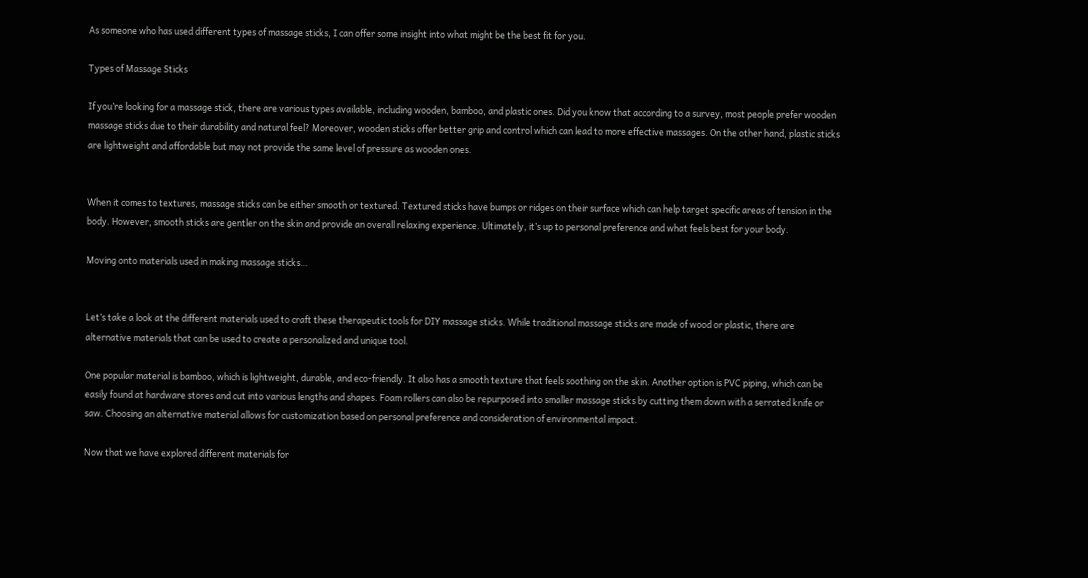As someone who has used different types of massage sticks, I can offer some insight into what might be the best fit for you.

Types of Massage Sticks

If you’re looking for a massage stick, there are various types available, including wooden, bamboo, and plastic ones. Did you know that according to a survey, most people prefer wooden massage sticks due to their durability and natural feel? Moreover, wooden sticks offer better grip and control which can lead to more effective massages. On the other hand, plastic sticks are lightweight and affordable but may not provide the same level of pressure as wooden ones.


When it comes to textures, massage sticks can be either smooth or textured. Textured sticks have bumps or ridges on their surface which can help target specific areas of tension in the body. However, smooth sticks are gentler on the skin and provide an overall relaxing experience. Ultimately, it’s up to personal preference and what feels best for your body.

Moving onto materials used in making massage sticks…


Let’s take a look at the different materials used to craft these therapeutic tools for DIY massage sticks. While traditional massage sticks are made of wood or plastic, there are alternative materials that can be used to create a personalized and unique tool.

One popular material is bamboo, which is lightweight, durable, and eco-friendly. It also has a smooth texture that feels soothing on the skin. Another option is PVC piping, which can be easily found at hardware stores and cut into various lengths and shapes. Foam rollers can also be repurposed into smaller massage sticks by cutting them down with a serrated knife or saw. Choosing an alternative material allows for customization based on personal preference and consideration of environmental impact.

Now that we have explored different materials for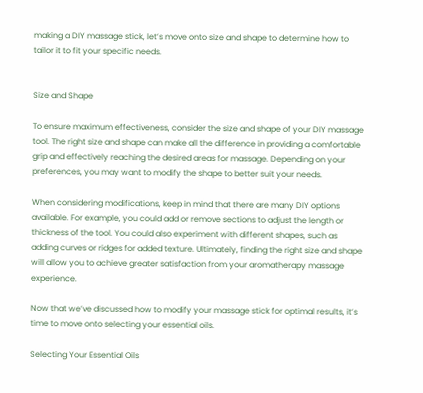making a DIY massage stick, let’s move onto size and shape to determine how to tailor it to fit your specific needs.


Size and Shape

To ensure maximum effectiveness, consider the size and shape of your DIY massage tool. The right size and shape can make all the difference in providing a comfortable grip and effectively reaching the desired areas for massage. Depending on your preferences, you may want to modify the shape to better suit your needs.

When considering modifications, keep in mind that there are many DIY options available. For example, you could add or remove sections to adjust the length or thickness of the tool. You could also experiment with different shapes, such as adding curves or ridges for added texture. Ultimately, finding the right size and shape will allow you to achieve greater satisfaction from your aromatherapy massage experience.

Now that we’ve discussed how to modify your massage stick for optimal results, it’s time to move onto selecting your essential oils.

Selecting Your Essential Oils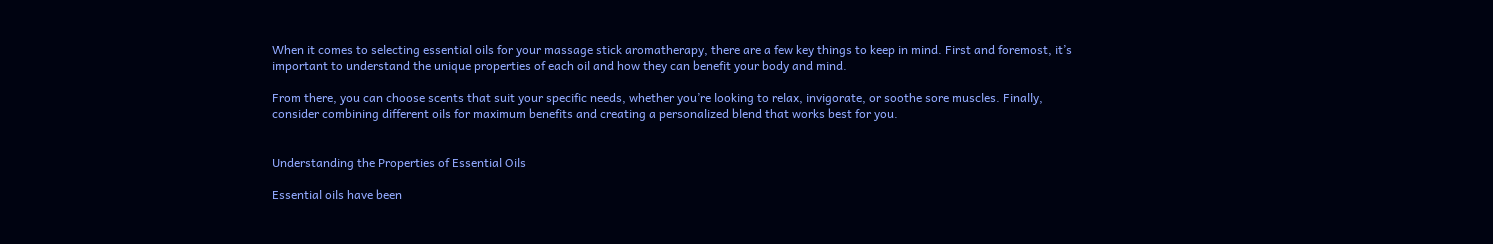When it comes to selecting essential oils for your massage stick aromatherapy, there are a few key things to keep in mind. First and foremost, it’s important to understand the unique properties of each oil and how they can benefit your body and mind.

From there, you can choose scents that suit your specific needs, whether you’re looking to relax, invigorate, or soothe sore muscles. Finally, consider combining different oils for maximum benefits and creating a personalized blend that works best for you.


Understanding the Properties of Essential Oils

Essential oils have been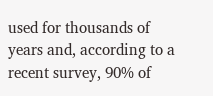used for thousands of years and, according to a recent survey, 90% of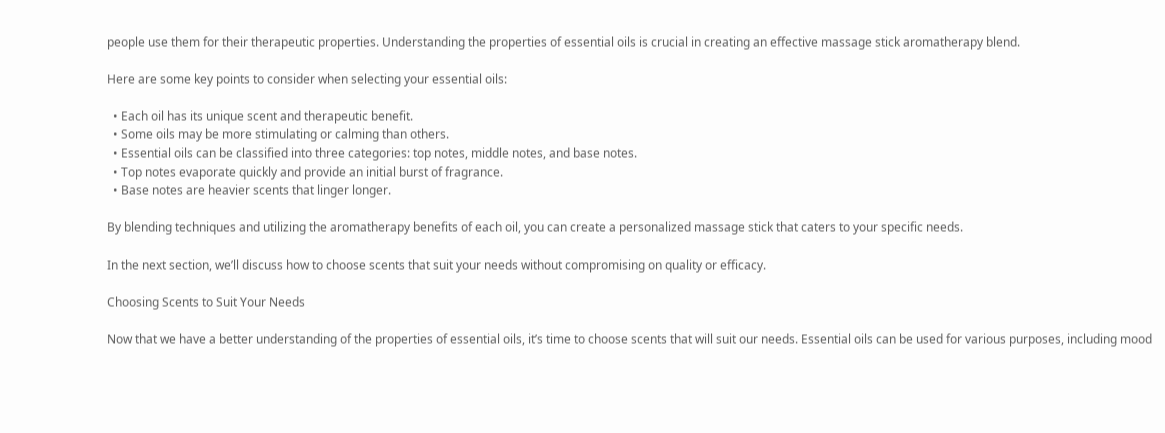people use them for their therapeutic properties. Understanding the properties of essential oils is crucial in creating an effective massage stick aromatherapy blend.

Here are some key points to consider when selecting your essential oils:

  • Each oil has its unique scent and therapeutic benefit.
  • Some oils may be more stimulating or calming than others.
  • Essential oils can be classified into three categories: top notes, middle notes, and base notes.
  • Top notes evaporate quickly and provide an initial burst of fragrance.
  • Base notes are heavier scents that linger longer.

By blending techniques and utilizing the aromatherapy benefits of each oil, you can create a personalized massage stick that caters to your specific needs.

In the next section, we’ll discuss how to choose scents that suit your needs without compromising on quality or efficacy.

Choosing Scents to Suit Your Needs

Now that we have a better understanding of the properties of essential oils, it’s time to choose scents that will suit our needs. Essential oils can be used for various purposes, including mood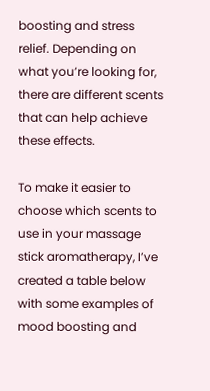boosting and stress relief. Depending on what you’re looking for, there are different scents that can help achieve these effects.

To make it easier to choose which scents to use in your massage stick aromatherapy, I’ve created a table below with some examples of mood boosting and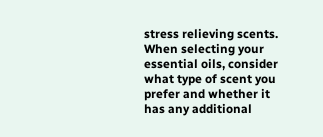stress relieving scents. When selecting your essential oils, consider what type of scent you prefer and whether it has any additional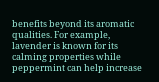benefits beyond its aromatic qualities. For example, lavender is known for its calming properties while peppermint can help increase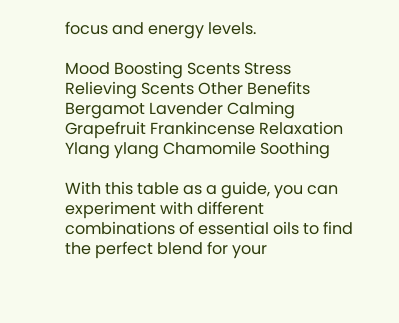focus and energy levels.

Mood Boosting Scents Stress Relieving Scents Other Benefits
Bergamot Lavender Calming
Grapefruit Frankincense Relaxation
Ylang ylang Chamomile Soothing

With this table as a guide, you can experiment with different combinations of essential oils to find the perfect blend for your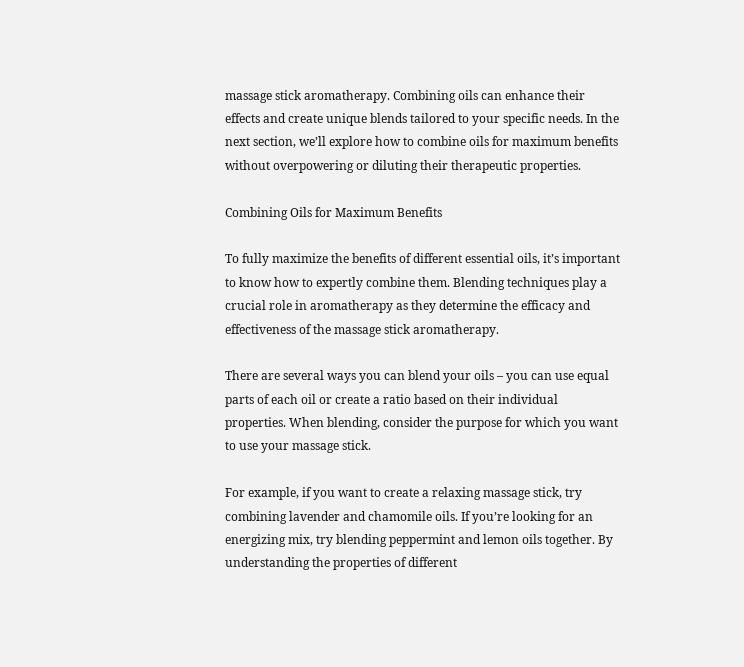massage stick aromatherapy. Combining oils can enhance their effects and create unique blends tailored to your specific needs. In the next section, we’ll explore how to combine oils for maximum benefits without overpowering or diluting their therapeutic properties.

Combining Oils for Maximum Benefits

To fully maximize the benefits of different essential oils, it’s important to know how to expertly combine them. Blending techniques play a crucial role in aromatherapy as they determine the efficacy and effectiveness of the massage stick aromatherapy.

There are several ways you can blend your oils – you can use equal parts of each oil or create a ratio based on their individual properties. When blending, consider the purpose for which you want to use your massage stick.

For example, if you want to create a relaxing massage stick, try combining lavender and chamomile oils. If you’re looking for an energizing mix, try blending peppermint and lemon oils together. By understanding the properties of different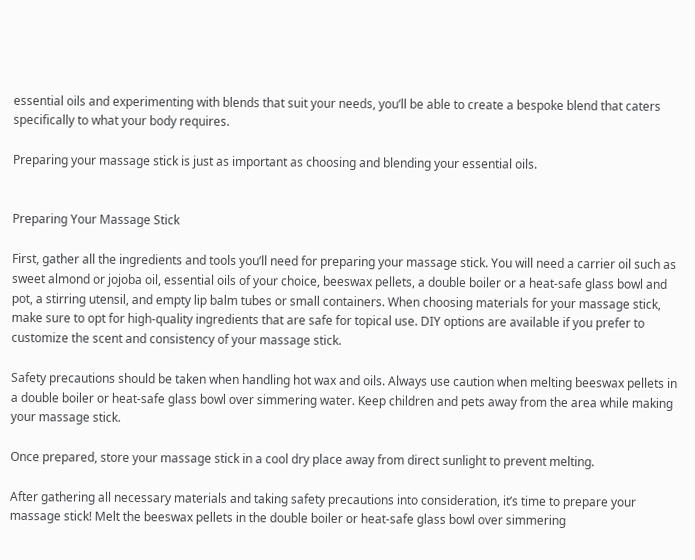essential oils and experimenting with blends that suit your needs, you’ll be able to create a bespoke blend that caters specifically to what your body requires.

Preparing your massage stick is just as important as choosing and blending your essential oils.


Preparing Your Massage Stick

First, gather all the ingredients and tools you’ll need for preparing your massage stick. You will need a carrier oil such as sweet almond or jojoba oil, essential oils of your choice, beeswax pellets, a double boiler or a heat-safe glass bowl and pot, a stirring utensil, and empty lip balm tubes or small containers. When choosing materials for your massage stick, make sure to opt for high-quality ingredients that are safe for topical use. DIY options are available if you prefer to customize the scent and consistency of your massage stick.

Safety precautions should be taken when handling hot wax and oils. Always use caution when melting beeswax pellets in a double boiler or heat-safe glass bowl over simmering water. Keep children and pets away from the area while making your massage stick.

Once prepared, store your massage stick in a cool dry place away from direct sunlight to prevent melting.

After gathering all necessary materials and taking safety precautions into consideration, it’s time to prepare your massage stick! Melt the beeswax pellets in the double boiler or heat-safe glass bowl over simmering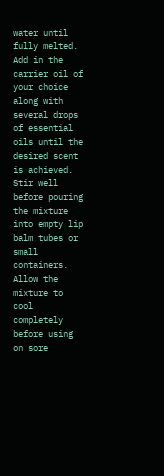water until fully melted. Add in the carrier oil of your choice along with several drops of essential oils until the desired scent is achieved. Stir well before pouring the mixture into empty lip balm tubes or small containers. Allow the mixture to cool completely before using on sore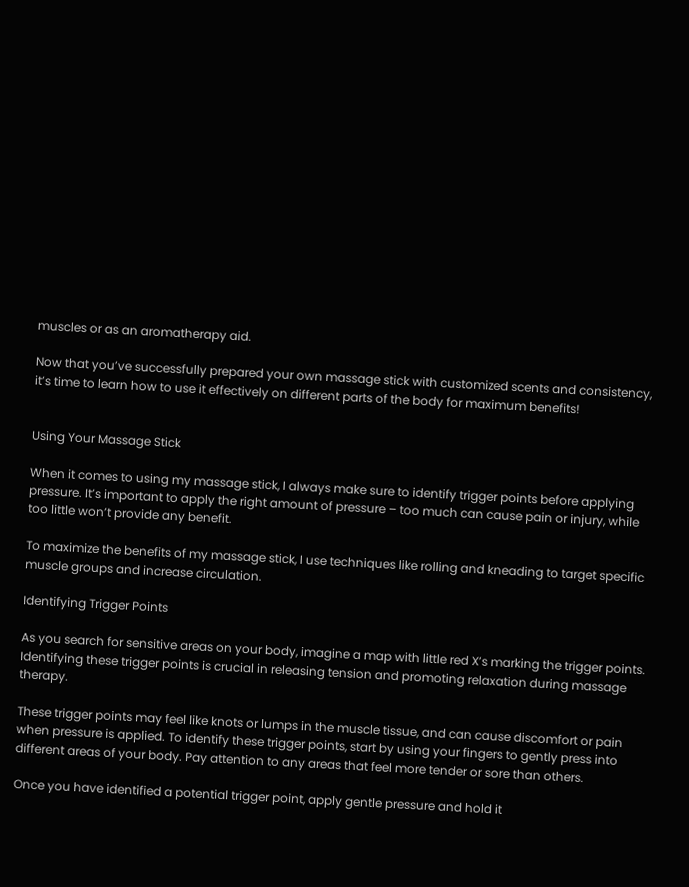muscles or as an aromatherapy aid.

Now that you’ve successfully prepared your own massage stick with customized scents and consistency, it’s time to learn how to use it effectively on different parts of the body for maximum benefits!


Using Your Massage Stick

When it comes to using my massage stick, I always make sure to identify trigger points before applying pressure. It’s important to apply the right amount of pressure – too much can cause pain or injury, while too little won’t provide any benefit.

To maximize the benefits of my massage stick, I use techniques like rolling and kneading to target specific muscle groups and increase circulation.

Identifying Trigger Points

As you search for sensitive areas on your body, imagine a map with little red X’s marking the trigger points. Identifying these trigger points is crucial in releasing tension and promoting relaxation during massage therapy.

These trigger points may feel like knots or lumps in the muscle tissue, and can cause discomfort or pain when pressure is applied. To identify these trigger points, start by using your fingers to gently press into different areas of your body. Pay attention to any areas that feel more tender or sore than others.

Once you have identified a potential trigger point, apply gentle pressure and hold it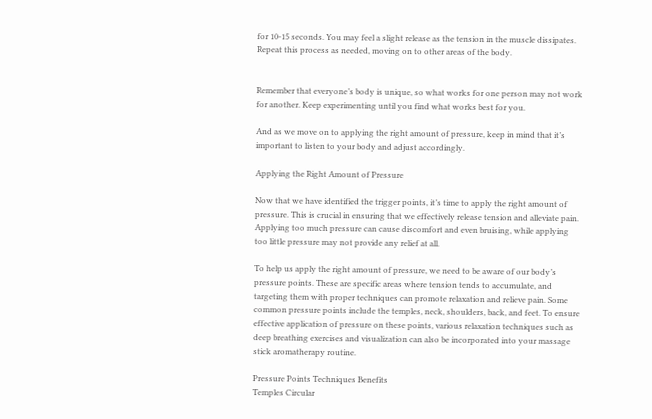for 10-15 seconds. You may feel a slight release as the tension in the muscle dissipates. Repeat this process as needed, moving on to other areas of the body.


Remember that everyone’s body is unique, so what works for one person may not work for another. Keep experimenting until you find what works best for you.

And as we move on to applying the right amount of pressure, keep in mind that it’s important to listen to your body and adjust accordingly.

Applying the Right Amount of Pressure

Now that we have identified the trigger points, it’s time to apply the right amount of pressure. This is crucial in ensuring that we effectively release tension and alleviate pain. Applying too much pressure can cause discomfort and even bruising, while applying too little pressure may not provide any relief at all.

To help us apply the right amount of pressure, we need to be aware of our body’s pressure points. These are specific areas where tension tends to accumulate, and targeting them with proper techniques can promote relaxation and relieve pain. Some common pressure points include the temples, neck, shoulders, back, and feet. To ensure effective application of pressure on these points, various relaxation techniques such as deep breathing exercises and visualization can also be incorporated into your massage stick aromatherapy routine.

Pressure Points Techniques Benefits
Temples Circular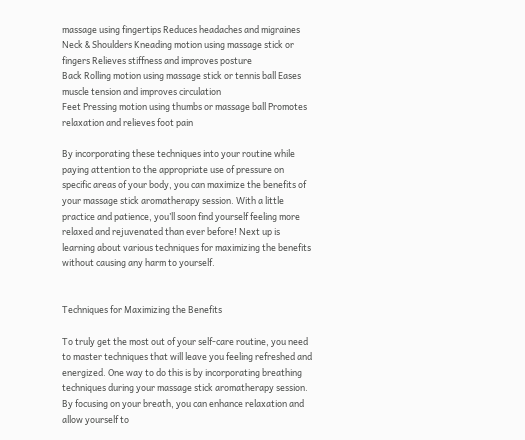massage using fingertips Reduces headaches and migraines
Neck & Shoulders Kneading motion using massage stick or fingers Relieves stiffness and improves posture
Back Rolling motion using massage stick or tennis ball Eases muscle tension and improves circulation
Feet Pressing motion using thumbs or massage ball Promotes relaxation and relieves foot pain

By incorporating these techniques into your routine while paying attention to the appropriate use of pressure on specific areas of your body, you can maximize the benefits of your massage stick aromatherapy session. With a little practice and patience, you’ll soon find yourself feeling more relaxed and rejuvenated than ever before! Next up is learning about various techniques for maximizing the benefits without causing any harm to yourself.


Techniques for Maximizing the Benefits

To truly get the most out of your self-care routine, you need to master techniques that will leave you feeling refreshed and energized. One way to do this is by incorporating breathing techniques during your massage stick aromatherapy session. By focusing on your breath, you can enhance relaxation and allow yourself to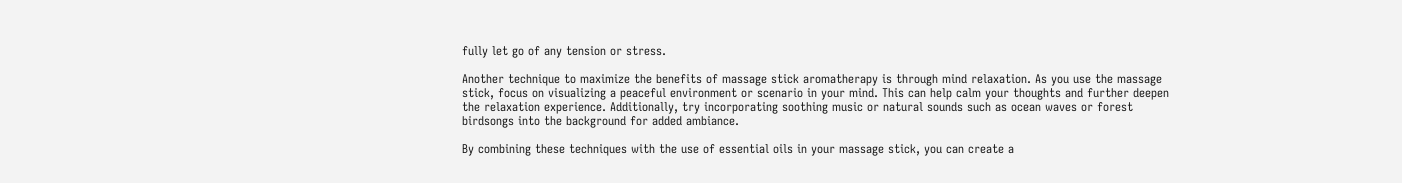fully let go of any tension or stress.

Another technique to maximize the benefits of massage stick aromatherapy is through mind relaxation. As you use the massage stick, focus on visualizing a peaceful environment or scenario in your mind. This can help calm your thoughts and further deepen the relaxation experience. Additionally, try incorporating soothing music or natural sounds such as ocean waves or forest birdsongs into the background for added ambiance.

By combining these techniques with the use of essential oils in your massage stick, you can create a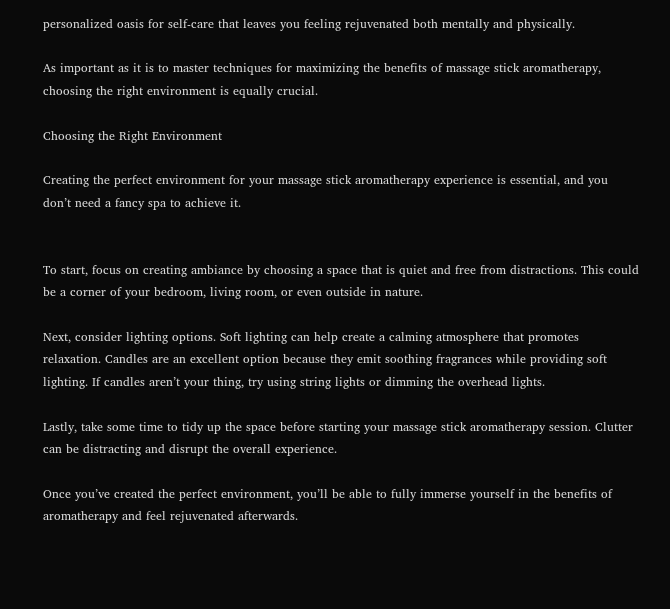personalized oasis for self-care that leaves you feeling rejuvenated both mentally and physically.

As important as it is to master techniques for maximizing the benefits of massage stick aromatherapy, choosing the right environment is equally crucial.

Choosing the Right Environment

Creating the perfect environment for your massage stick aromatherapy experience is essential, and you don’t need a fancy spa to achieve it.


To start, focus on creating ambiance by choosing a space that is quiet and free from distractions. This could be a corner of your bedroom, living room, or even outside in nature.

Next, consider lighting options. Soft lighting can help create a calming atmosphere that promotes relaxation. Candles are an excellent option because they emit soothing fragrances while providing soft lighting. If candles aren’t your thing, try using string lights or dimming the overhead lights.

Lastly, take some time to tidy up the space before starting your massage stick aromatherapy session. Clutter can be distracting and disrupt the overall experience.

Once you’ve created the perfect environment, you’ll be able to fully immerse yourself in the benefits of aromatherapy and feel rejuvenated afterwards.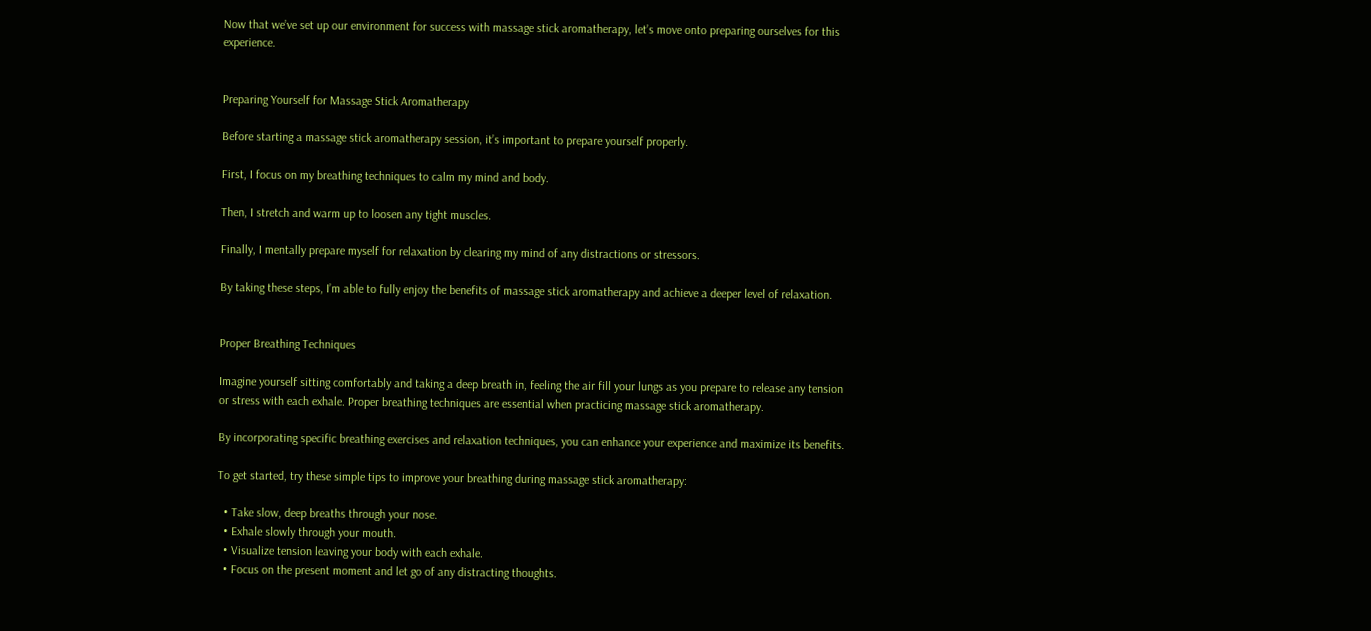Now that we’ve set up our environment for success with massage stick aromatherapy, let’s move onto preparing ourselves for this experience.


Preparing Yourself for Massage Stick Aromatherapy

Before starting a massage stick aromatherapy session, it’s important to prepare yourself properly.

First, I focus on my breathing techniques to calm my mind and body.

Then, I stretch and warm up to loosen any tight muscles.

Finally, I mentally prepare myself for relaxation by clearing my mind of any distractions or stressors.

By taking these steps, I’m able to fully enjoy the benefits of massage stick aromatherapy and achieve a deeper level of relaxation.


Proper Breathing Techniques

Imagine yourself sitting comfortably and taking a deep breath in, feeling the air fill your lungs as you prepare to release any tension or stress with each exhale. Proper breathing techniques are essential when practicing massage stick aromatherapy.

By incorporating specific breathing exercises and relaxation techniques, you can enhance your experience and maximize its benefits.

To get started, try these simple tips to improve your breathing during massage stick aromatherapy:

  • Take slow, deep breaths through your nose.
  • Exhale slowly through your mouth.
  • Visualize tension leaving your body with each exhale.
  • Focus on the present moment and let go of any distracting thoughts.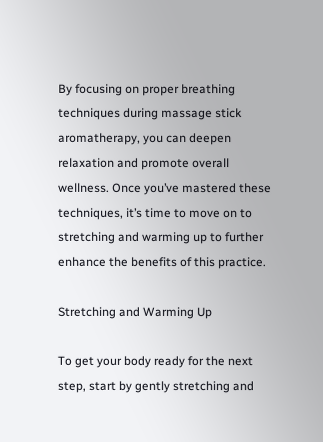By focusing on proper breathing techniques during massage stick aromatherapy, you can deepen relaxation and promote overall wellness. Once you’ve mastered these techniques, it’s time to move on to stretching and warming up to further enhance the benefits of this practice.

Stretching and Warming Up

To get your body ready for the next step, start by gently stretching and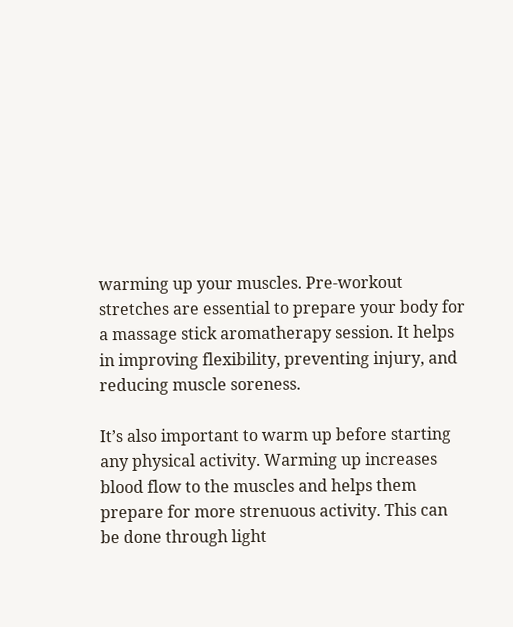warming up your muscles. Pre-workout stretches are essential to prepare your body for a massage stick aromatherapy session. It helps in improving flexibility, preventing injury, and reducing muscle soreness.

It’s also important to warm up before starting any physical activity. Warming up increases blood flow to the muscles and helps them prepare for more strenuous activity. This can be done through light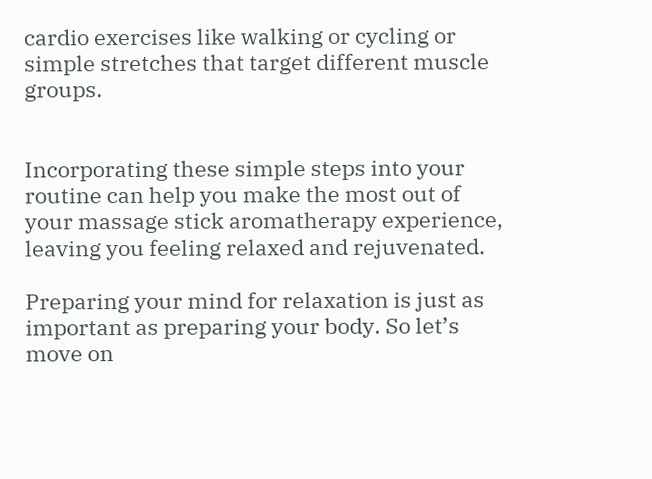cardio exercises like walking or cycling or simple stretches that target different muscle groups.


Incorporating these simple steps into your routine can help you make the most out of your massage stick aromatherapy experience, leaving you feeling relaxed and rejuvenated.

Preparing your mind for relaxation is just as important as preparing your body. So let’s move on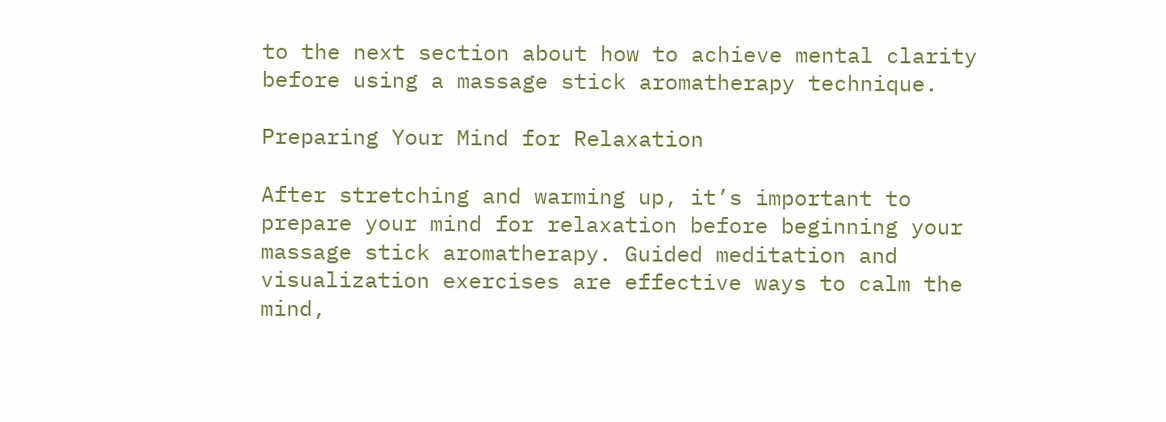to the next section about how to achieve mental clarity before using a massage stick aromatherapy technique.

Preparing Your Mind for Relaxation

After stretching and warming up, it’s important to prepare your mind for relaxation before beginning your massage stick aromatherapy. Guided meditation and visualization exercises are effective ways to calm the mind,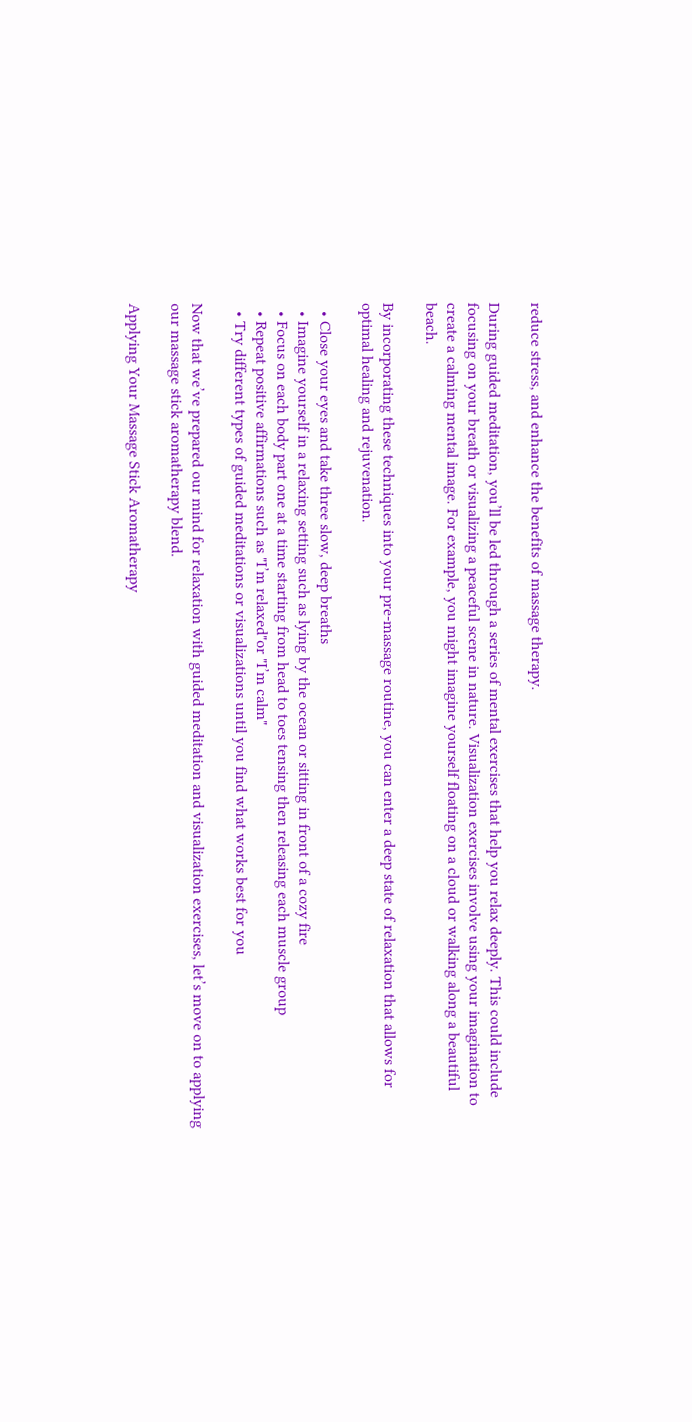reduce stress, and enhance the benefits of massage therapy.

During guided meditation, you’ll be led through a series of mental exercises that help you relax deeply. This could include focusing on your breath or visualizing a peaceful scene in nature. Visualization exercises involve using your imagination to create a calming mental image. For example, you might imagine yourself floating on a cloud or walking along a beautiful beach.

By incorporating these techniques into your pre-massage routine, you can enter a deep state of relaxation that allows for optimal healing and rejuvenation.

  • Close your eyes and take three slow, deep breaths
  • Imagine yourself in a relaxing setting such as lying by the ocean or sitting in front of a cozy fire
  • Focus on each body part one at a time starting from head to toes tensing then releasing each muscle group
  • Repeat positive affirmations such as "I’m relaxed"or "I’m calm"
  • Try different types of guided meditations or visualizations until you find what works best for you

Now that we’ve prepared our mind for relaxation with guided meditation and visualization exercises, let’s move on to applying our massage stick aromatherapy blend.

Applying Your Massage Stick Aromatherapy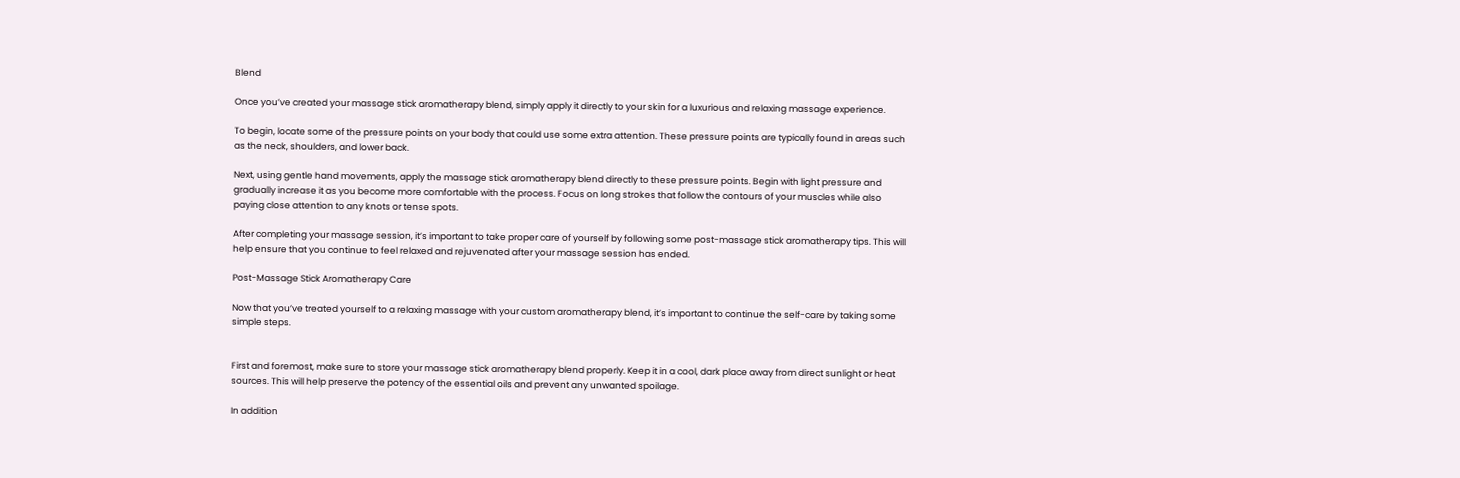Blend

Once you’ve created your massage stick aromatherapy blend, simply apply it directly to your skin for a luxurious and relaxing massage experience.

To begin, locate some of the pressure points on your body that could use some extra attention. These pressure points are typically found in areas such as the neck, shoulders, and lower back.

Next, using gentle hand movements, apply the massage stick aromatherapy blend directly to these pressure points. Begin with light pressure and gradually increase it as you become more comfortable with the process. Focus on long strokes that follow the contours of your muscles while also paying close attention to any knots or tense spots.

After completing your massage session, it’s important to take proper care of yourself by following some post-massage stick aromatherapy tips. This will help ensure that you continue to feel relaxed and rejuvenated after your massage session has ended.

Post-Massage Stick Aromatherapy Care

Now that you’ve treated yourself to a relaxing massage with your custom aromatherapy blend, it’s important to continue the self-care by taking some simple steps.


First and foremost, make sure to store your massage stick aromatherapy blend properly. Keep it in a cool, dark place away from direct sunlight or heat sources. This will help preserve the potency of the essential oils and prevent any unwanted spoilage.

In addition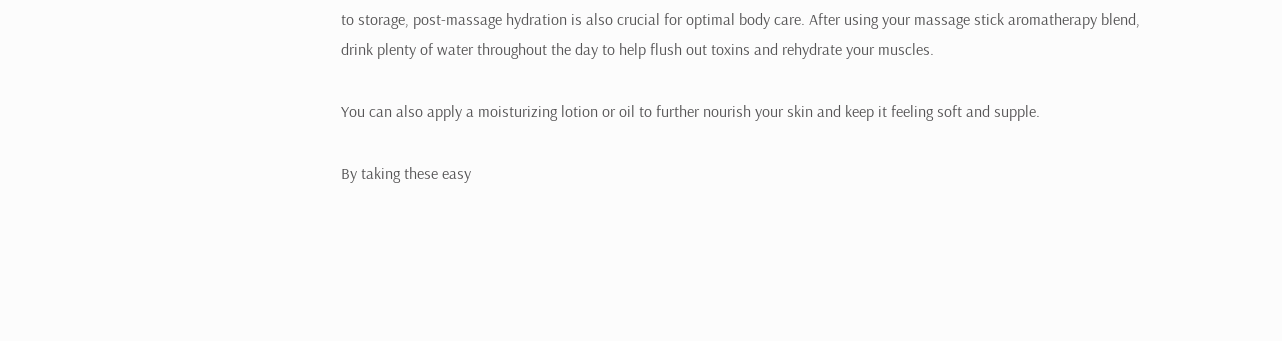to storage, post-massage hydration is also crucial for optimal body care. After using your massage stick aromatherapy blend, drink plenty of water throughout the day to help flush out toxins and rehydrate your muscles.

You can also apply a moisturizing lotion or oil to further nourish your skin and keep it feeling soft and supple.

By taking these easy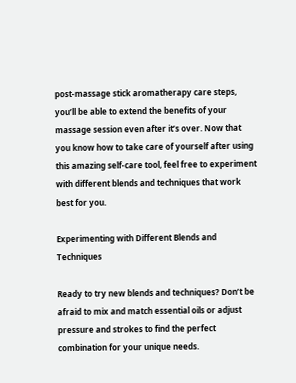post-massage stick aromatherapy care steps, you’ll be able to extend the benefits of your massage session even after it’s over. Now that you know how to take care of yourself after using this amazing self-care tool, feel free to experiment with different blends and techniques that work best for you.

Experimenting with Different Blends and Techniques

Ready to try new blends and techniques? Don’t be afraid to mix and match essential oils or adjust pressure and strokes to find the perfect combination for your unique needs.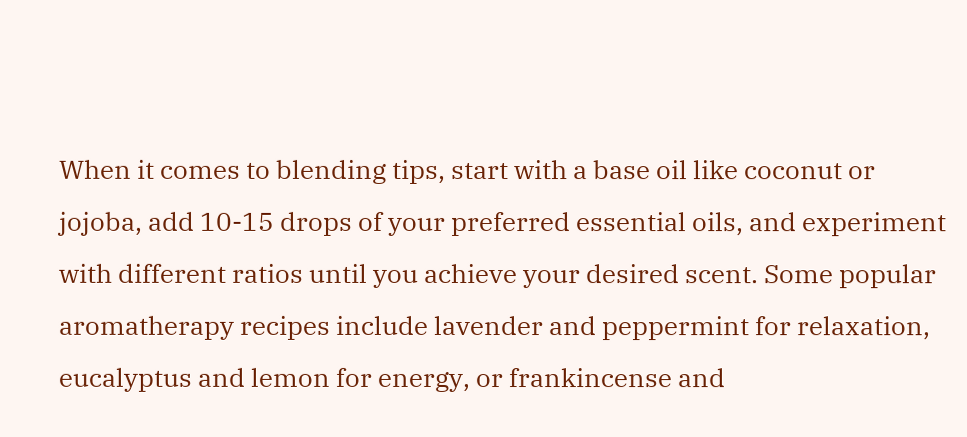When it comes to blending tips, start with a base oil like coconut or jojoba, add 10-15 drops of your preferred essential oils, and experiment with different ratios until you achieve your desired scent. Some popular aromatherapy recipes include lavender and peppermint for relaxation, eucalyptus and lemon for energy, or frankincense and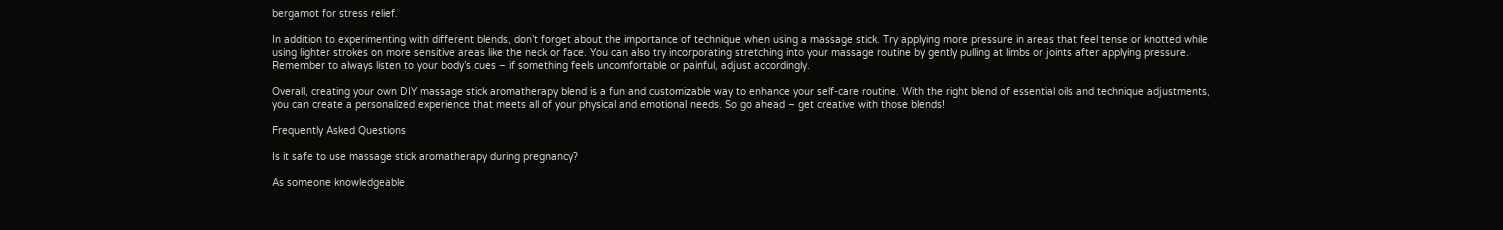bergamot for stress relief.

In addition to experimenting with different blends, don’t forget about the importance of technique when using a massage stick. Try applying more pressure in areas that feel tense or knotted while using lighter strokes on more sensitive areas like the neck or face. You can also try incorporating stretching into your massage routine by gently pulling at limbs or joints after applying pressure. Remember to always listen to your body’s cues – if something feels uncomfortable or painful, adjust accordingly.

Overall, creating your own DIY massage stick aromatherapy blend is a fun and customizable way to enhance your self-care routine. With the right blend of essential oils and technique adjustments, you can create a personalized experience that meets all of your physical and emotional needs. So go ahead – get creative with those blends!

Frequently Asked Questions

Is it safe to use massage stick aromatherapy during pregnancy?

As someone knowledgeable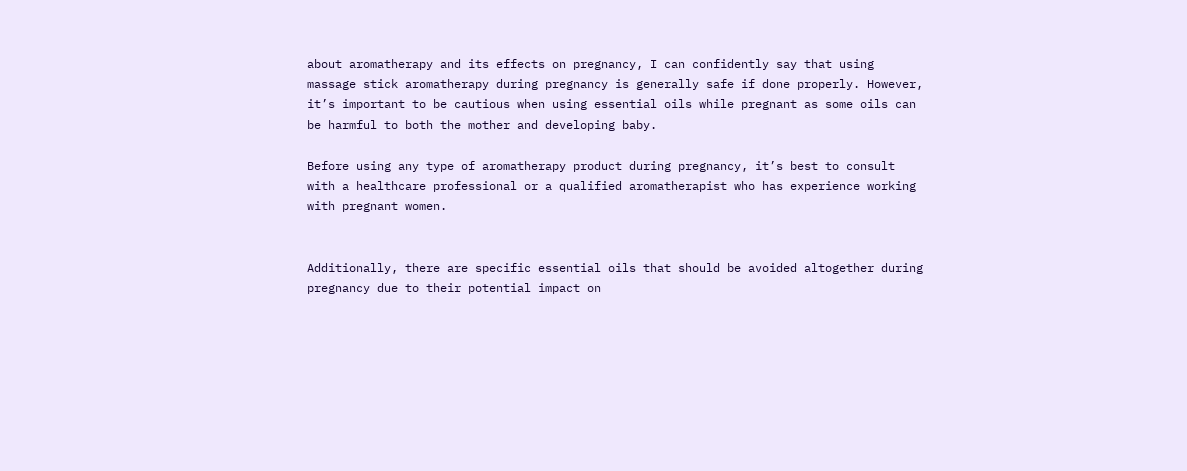about aromatherapy and its effects on pregnancy, I can confidently say that using massage stick aromatherapy during pregnancy is generally safe if done properly. However, it’s important to be cautious when using essential oils while pregnant as some oils can be harmful to both the mother and developing baby.

Before using any type of aromatherapy product during pregnancy, it’s best to consult with a healthcare professional or a qualified aromatherapist who has experience working with pregnant women.


Additionally, there are specific essential oils that should be avoided altogether during pregnancy due to their potential impact on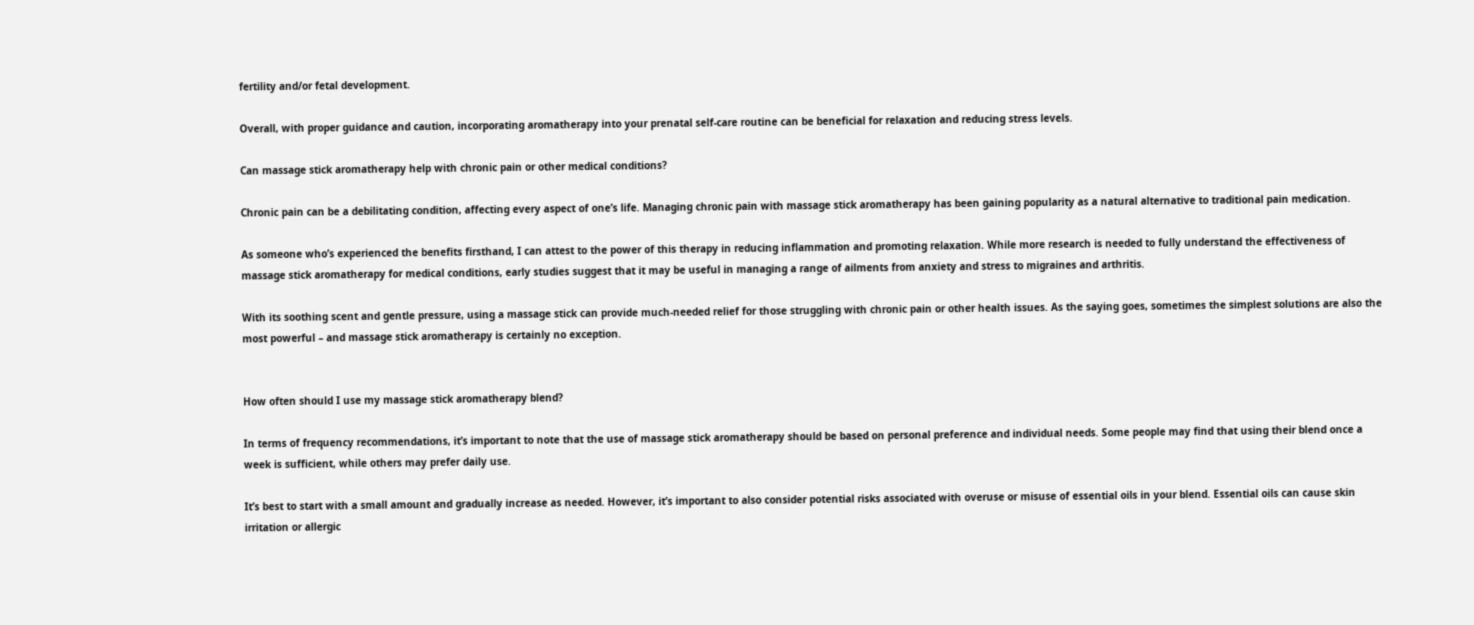fertility and/or fetal development.

Overall, with proper guidance and caution, incorporating aromatherapy into your prenatal self-care routine can be beneficial for relaxation and reducing stress levels.

Can massage stick aromatherapy help with chronic pain or other medical conditions?

Chronic pain can be a debilitating condition, affecting every aspect of one’s life. Managing chronic pain with massage stick aromatherapy has been gaining popularity as a natural alternative to traditional pain medication.

As someone who’s experienced the benefits firsthand, I can attest to the power of this therapy in reducing inflammation and promoting relaxation. While more research is needed to fully understand the effectiveness of massage stick aromatherapy for medical conditions, early studies suggest that it may be useful in managing a range of ailments from anxiety and stress to migraines and arthritis.

With its soothing scent and gentle pressure, using a massage stick can provide much-needed relief for those struggling with chronic pain or other health issues. As the saying goes, sometimes the simplest solutions are also the most powerful – and massage stick aromatherapy is certainly no exception.


How often should I use my massage stick aromatherapy blend?

In terms of frequency recommendations, it’s important to note that the use of massage stick aromatherapy should be based on personal preference and individual needs. Some people may find that using their blend once a week is sufficient, while others may prefer daily use.

It’s best to start with a small amount and gradually increase as needed. However, it’s important to also consider potential risks associated with overuse or misuse of essential oils in your blend. Essential oils can cause skin irritation or allergic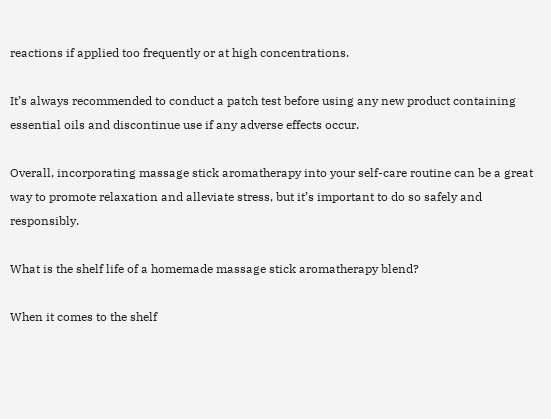reactions if applied too frequently or at high concentrations.

It’s always recommended to conduct a patch test before using any new product containing essential oils and discontinue use if any adverse effects occur.

Overall, incorporating massage stick aromatherapy into your self-care routine can be a great way to promote relaxation and alleviate stress, but it’s important to do so safely and responsibly.

What is the shelf life of a homemade massage stick aromatherapy blend?

When it comes to the shelf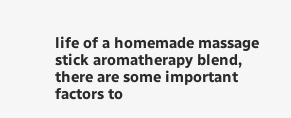life of a homemade massage stick aromatherapy blend, there are some important factors to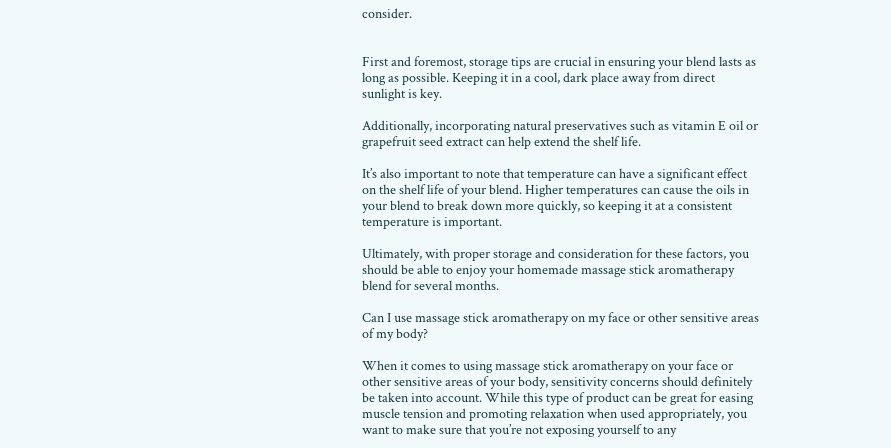consider.


First and foremost, storage tips are crucial in ensuring your blend lasts as long as possible. Keeping it in a cool, dark place away from direct sunlight is key.

Additionally, incorporating natural preservatives such as vitamin E oil or grapefruit seed extract can help extend the shelf life.

It’s also important to note that temperature can have a significant effect on the shelf life of your blend. Higher temperatures can cause the oils in your blend to break down more quickly, so keeping it at a consistent temperature is important.

Ultimately, with proper storage and consideration for these factors, you should be able to enjoy your homemade massage stick aromatherapy blend for several months.

Can I use massage stick aromatherapy on my face or other sensitive areas of my body?

When it comes to using massage stick aromatherapy on your face or other sensitive areas of your body, sensitivity concerns should definitely be taken into account. While this type of product can be great for easing muscle tension and promoting relaxation when used appropriately, you want to make sure that you’re not exposing yourself to any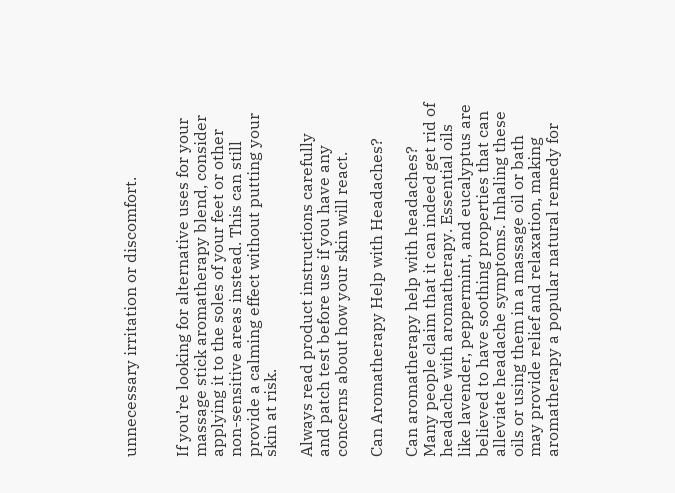unnecessary irritation or discomfort.


If you’re looking for alternative uses for your massage stick aromatherapy blend, consider applying it to the soles of your feet or other non-sensitive areas instead. This can still provide a calming effect without putting your skin at risk.

Always read product instructions carefully and patch test before use if you have any concerns about how your skin will react.

Can Aromatherapy Help with Headaches?

Can aromatherapy help with headaches? Many people claim that it can indeed get rid of headache with aromatherapy. Essential oils like lavender, peppermint, and eucalyptus are believed to have soothing properties that can alleviate headache symptoms. Inhaling these oils or using them in a massage oil or bath may provide relief and relaxation, making aromatherapy a popular natural remedy for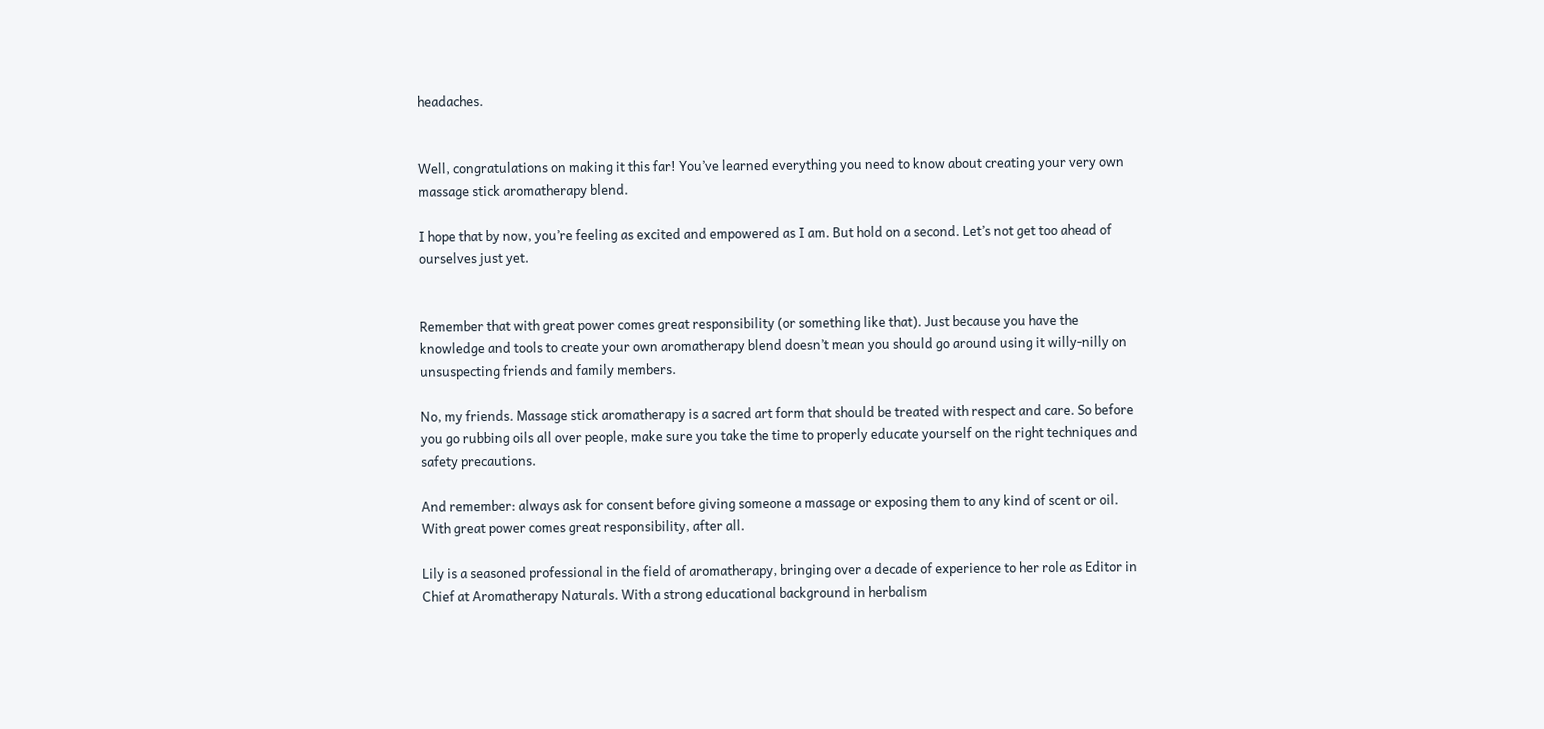headaches.


Well, congratulations on making it this far! You’ve learned everything you need to know about creating your very own massage stick aromatherapy blend.

I hope that by now, you’re feeling as excited and empowered as I am. But hold on a second. Let’s not get too ahead of ourselves just yet.


Remember that with great power comes great responsibility (or something like that). Just because you have the knowledge and tools to create your own aromatherapy blend doesn’t mean you should go around using it willy-nilly on unsuspecting friends and family members.

No, my friends. Massage stick aromatherapy is a sacred art form that should be treated with respect and care. So before you go rubbing oils all over people, make sure you take the time to properly educate yourself on the right techniques and safety precautions.

And remember: always ask for consent before giving someone a massage or exposing them to any kind of scent or oil. With great power comes great responsibility, after all.

Lily is a seasoned professional in the field of aromatherapy, bringing over a decade of experience to her role as Editor in Chief at Aromatherapy Naturals. With a strong educational background in herbalism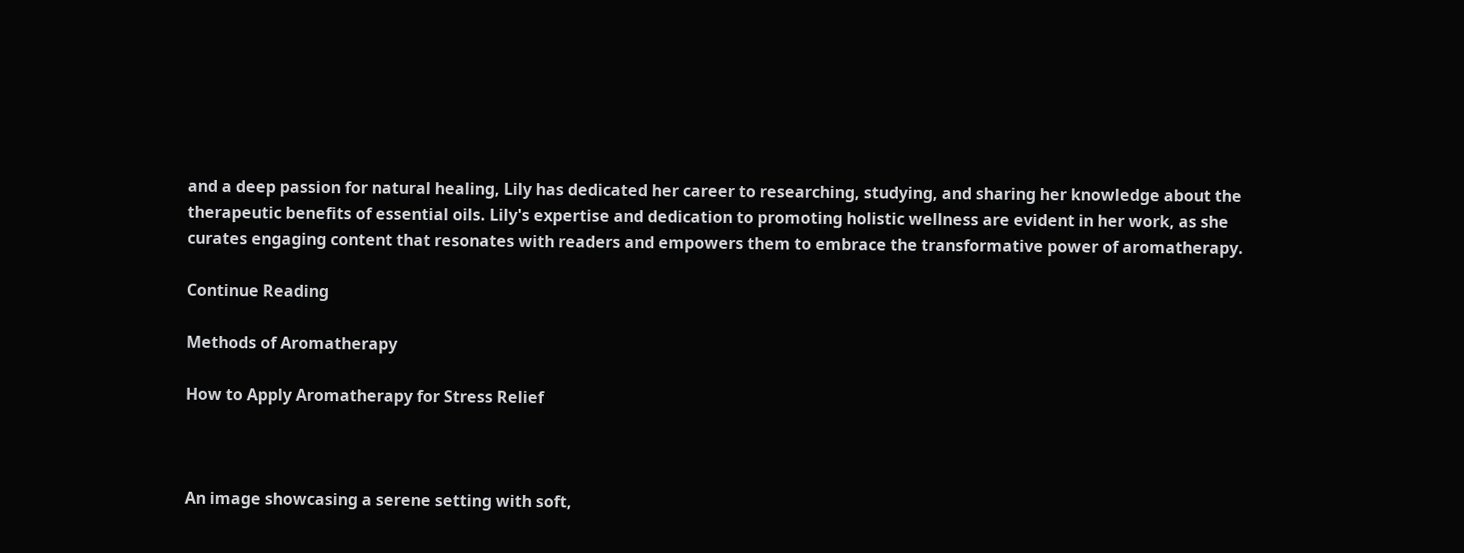and a deep passion for natural healing, Lily has dedicated her career to researching, studying, and sharing her knowledge about the therapeutic benefits of essential oils. Lily's expertise and dedication to promoting holistic wellness are evident in her work, as she curates engaging content that resonates with readers and empowers them to embrace the transformative power of aromatherapy.

Continue Reading

Methods of Aromatherapy

How to Apply Aromatherapy for Stress Relief



An image showcasing a serene setting with soft,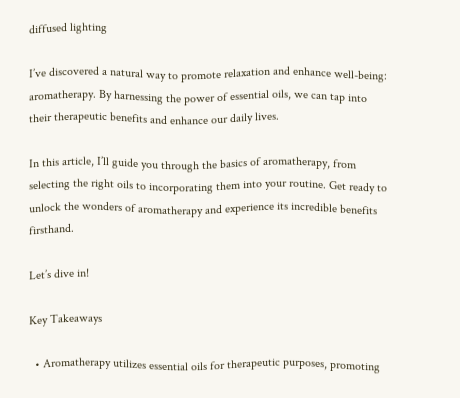diffused lighting

I’ve discovered a natural way to promote relaxation and enhance well-being: aromatherapy. By harnessing the power of essential oils, we can tap into their therapeutic benefits and enhance our daily lives.

In this article, I’ll guide you through the basics of aromatherapy, from selecting the right oils to incorporating them into your routine. Get ready to unlock the wonders of aromatherapy and experience its incredible benefits firsthand.

Let’s dive in!

Key Takeaways

  • Aromatherapy utilizes essential oils for therapeutic purposes, promoting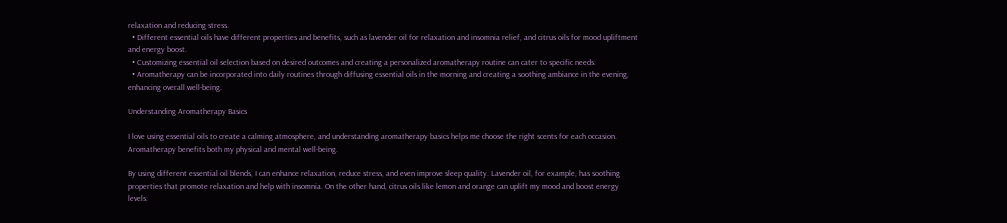relaxation and reducing stress.
  • Different essential oils have different properties and benefits, such as lavender oil for relaxation and insomnia relief, and citrus oils for mood upliftment and energy boost.
  • Customizing essential oil selection based on desired outcomes and creating a personalized aromatherapy routine can cater to specific needs.
  • Aromatherapy can be incorporated into daily routines through diffusing essential oils in the morning and creating a soothing ambiance in the evening, enhancing overall well-being.

Understanding Aromatherapy Basics

I love using essential oils to create a calming atmosphere, and understanding aromatherapy basics helps me choose the right scents for each occasion. Aromatherapy benefits both my physical and mental well-being.

By using different essential oil blends, I can enhance relaxation, reduce stress, and even improve sleep quality. Lavender oil, for example, has soothing properties that promote relaxation and help with insomnia. On the other hand, citrus oils like lemon and orange can uplift my mood and boost energy levels.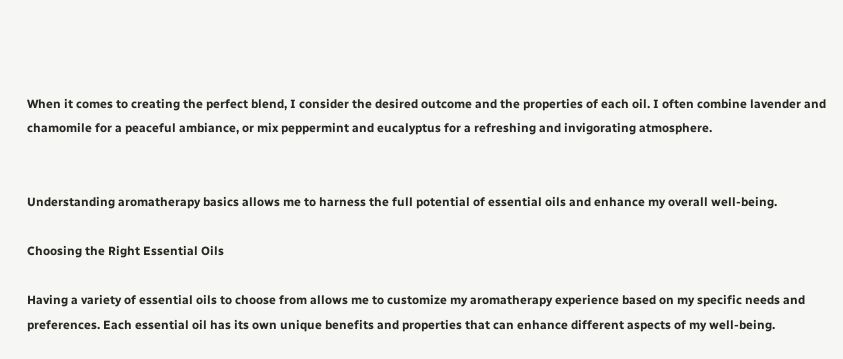When it comes to creating the perfect blend, I consider the desired outcome and the properties of each oil. I often combine lavender and chamomile for a peaceful ambiance, or mix peppermint and eucalyptus for a refreshing and invigorating atmosphere.


Understanding aromatherapy basics allows me to harness the full potential of essential oils and enhance my overall well-being.

Choosing the Right Essential Oils

Having a variety of essential oils to choose from allows me to customize my aromatherapy experience based on my specific needs and preferences. Each essential oil has its own unique benefits and properties that can enhance different aspects of my well-being.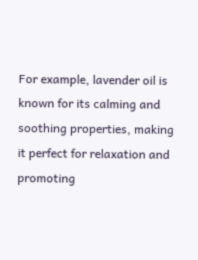For example, lavender oil is known for its calming and soothing properties, making it perfect for relaxation and promoting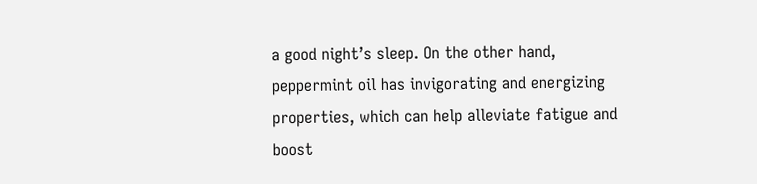a good night’s sleep. On the other hand, peppermint oil has invigorating and energizing properties, which can help alleviate fatigue and boost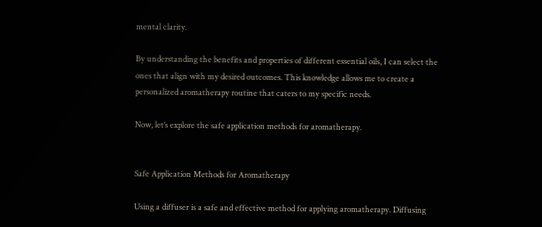mental clarity.

By understanding the benefits and properties of different essential oils, I can select the ones that align with my desired outcomes. This knowledge allows me to create a personalized aromatherapy routine that caters to my specific needs.

Now, let’s explore the safe application methods for aromatherapy.


Safe Application Methods for Aromatherapy

Using a diffuser is a safe and effective method for applying aromatherapy. Diffusing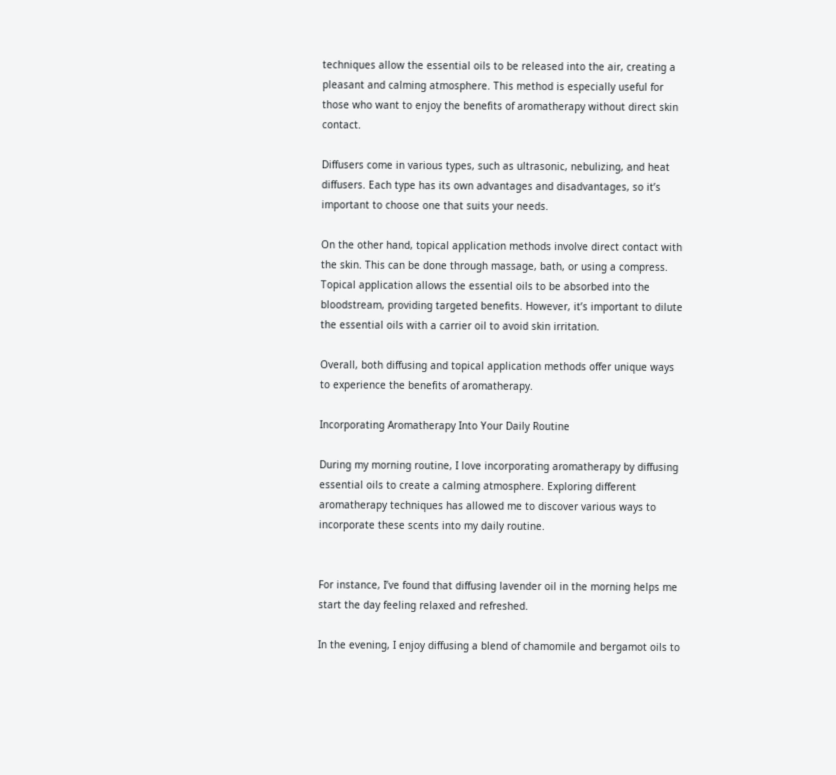techniques allow the essential oils to be released into the air, creating a pleasant and calming atmosphere. This method is especially useful for those who want to enjoy the benefits of aromatherapy without direct skin contact.

Diffusers come in various types, such as ultrasonic, nebulizing, and heat diffusers. Each type has its own advantages and disadvantages, so it’s important to choose one that suits your needs.

On the other hand, topical application methods involve direct contact with the skin. This can be done through massage, bath, or using a compress. Topical application allows the essential oils to be absorbed into the bloodstream, providing targeted benefits. However, it’s important to dilute the essential oils with a carrier oil to avoid skin irritation.

Overall, both diffusing and topical application methods offer unique ways to experience the benefits of aromatherapy.

Incorporating Aromatherapy Into Your Daily Routine

During my morning routine, I love incorporating aromatherapy by diffusing essential oils to create a calming atmosphere. Exploring different aromatherapy techniques has allowed me to discover various ways to incorporate these scents into my daily routine.


For instance, I’ve found that diffusing lavender oil in the morning helps me start the day feeling relaxed and refreshed.

In the evening, I enjoy diffusing a blend of chamomile and bergamot oils to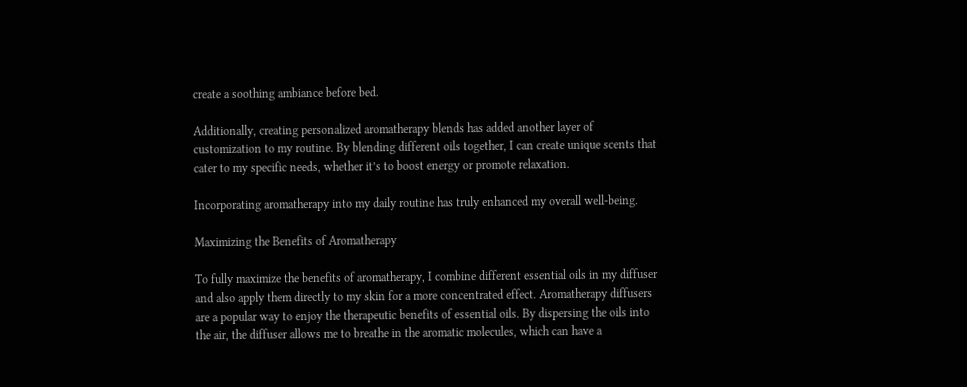create a soothing ambiance before bed.

Additionally, creating personalized aromatherapy blends has added another layer of customization to my routine. By blending different oils together, I can create unique scents that cater to my specific needs, whether it’s to boost energy or promote relaxation.

Incorporating aromatherapy into my daily routine has truly enhanced my overall well-being.

Maximizing the Benefits of Aromatherapy

To fully maximize the benefits of aromatherapy, I combine different essential oils in my diffuser and also apply them directly to my skin for a more concentrated effect. Aromatherapy diffusers are a popular way to enjoy the therapeutic benefits of essential oils. By dispersing the oils into the air, the diffuser allows me to breathe in the aromatic molecules, which can have a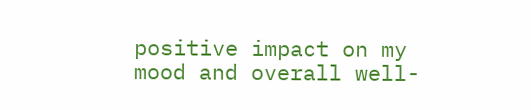positive impact on my mood and overall well-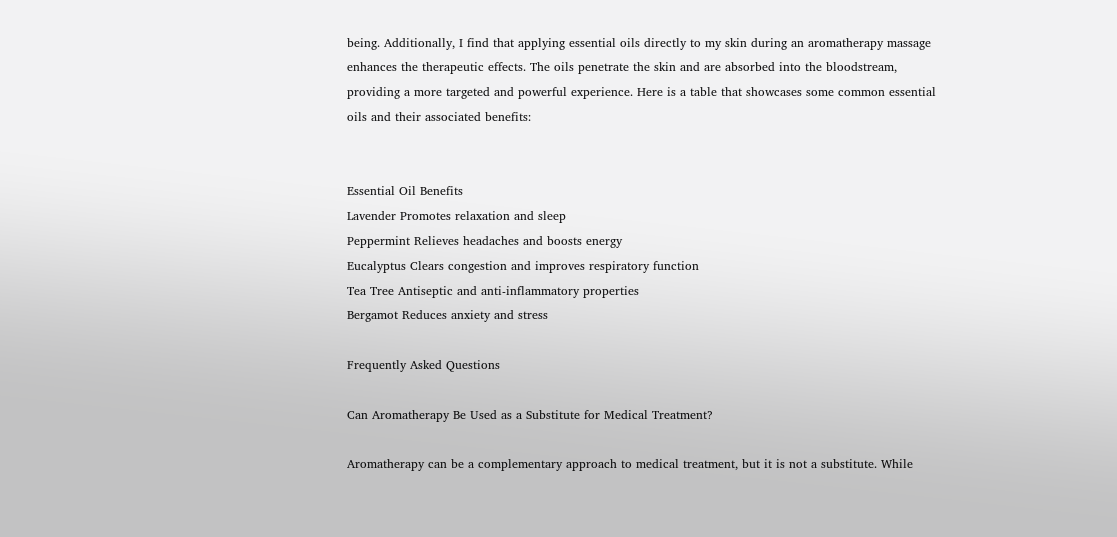being. Additionally, I find that applying essential oils directly to my skin during an aromatherapy massage enhances the therapeutic effects. The oils penetrate the skin and are absorbed into the bloodstream, providing a more targeted and powerful experience. Here is a table that showcases some common essential oils and their associated benefits:


Essential Oil Benefits
Lavender Promotes relaxation and sleep
Peppermint Relieves headaches and boosts energy
Eucalyptus Clears congestion and improves respiratory function
Tea Tree Antiseptic and anti-inflammatory properties
Bergamot Reduces anxiety and stress

Frequently Asked Questions

Can Aromatherapy Be Used as a Substitute for Medical Treatment?

Aromatherapy can be a complementary approach to medical treatment, but it is not a substitute. While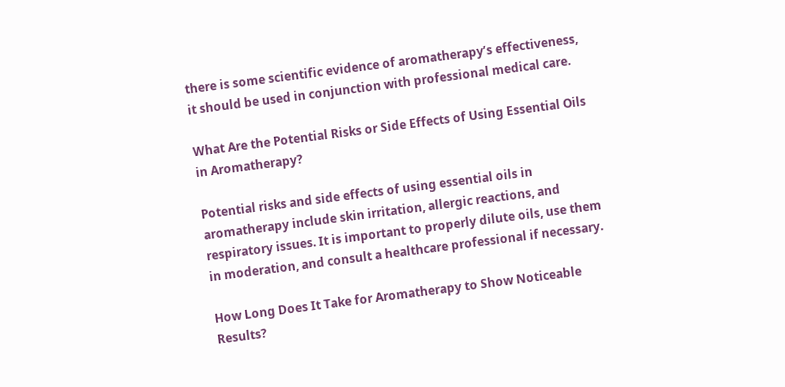there is some scientific evidence of aromatherapy’s effectiveness, it should be used in conjunction with professional medical care.

What Are the Potential Risks or Side Effects of Using Essential Oils in Aromatherapy?

Potential risks and side effects of using essential oils in aromatherapy include skin irritation, allergic reactions, and respiratory issues. It is important to properly dilute oils, use them in moderation, and consult a healthcare professional if necessary.

How Long Does It Take for Aromatherapy to Show Noticeable Results?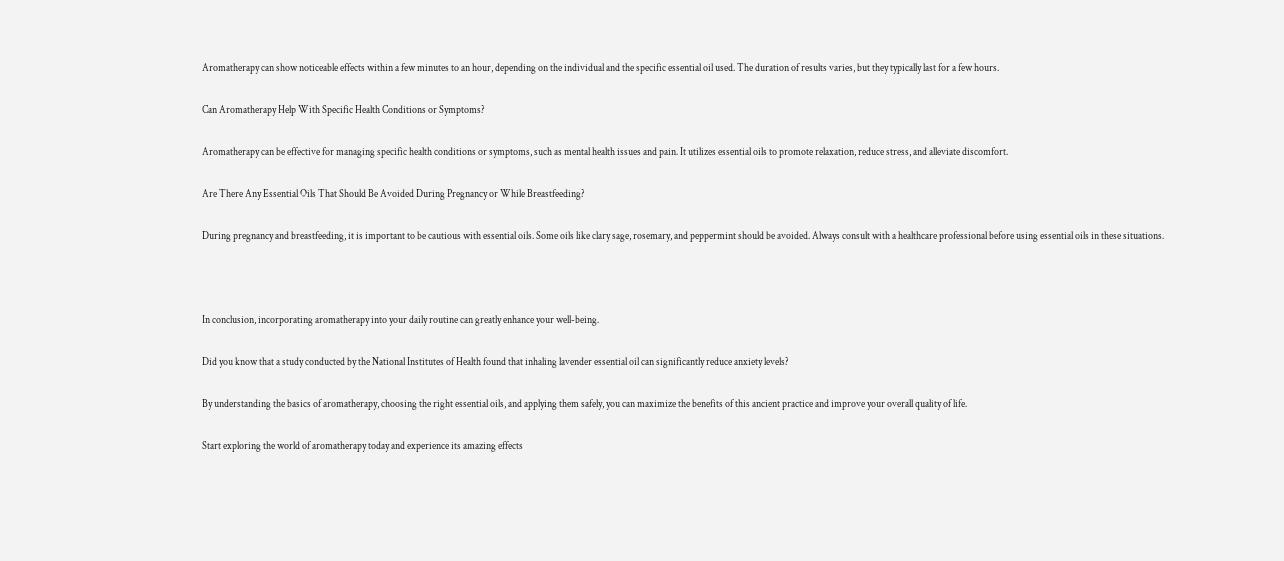Aromatherapy can show noticeable effects within a few minutes to an hour, depending on the individual and the specific essential oil used. The duration of results varies, but they typically last for a few hours.

Can Aromatherapy Help With Specific Health Conditions or Symptoms?

Aromatherapy can be effective for managing specific health conditions or symptoms, such as mental health issues and pain. It utilizes essential oils to promote relaxation, reduce stress, and alleviate discomfort.

Are There Any Essential Oils That Should Be Avoided During Pregnancy or While Breastfeeding?

During pregnancy and breastfeeding, it is important to be cautious with essential oils. Some oils like clary sage, rosemary, and peppermint should be avoided. Always consult with a healthcare professional before using essential oils in these situations.



In conclusion, incorporating aromatherapy into your daily routine can greatly enhance your well-being.

Did you know that a study conducted by the National Institutes of Health found that inhaling lavender essential oil can significantly reduce anxiety levels?

By understanding the basics of aromatherapy, choosing the right essential oils, and applying them safely, you can maximize the benefits of this ancient practice and improve your overall quality of life.

Start exploring the world of aromatherapy today and experience its amazing effects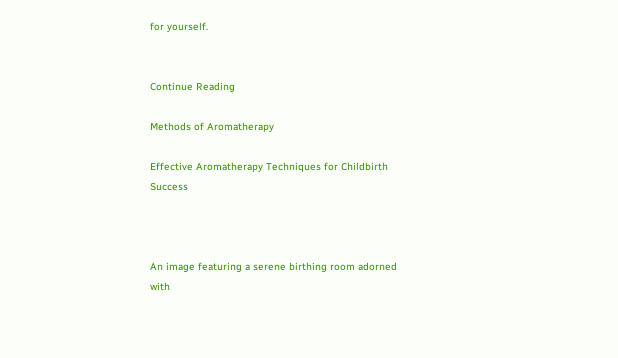for yourself.


Continue Reading

Methods of Aromatherapy

Effective Aromatherapy Techniques for Childbirth Success



An image featuring a serene birthing room adorned with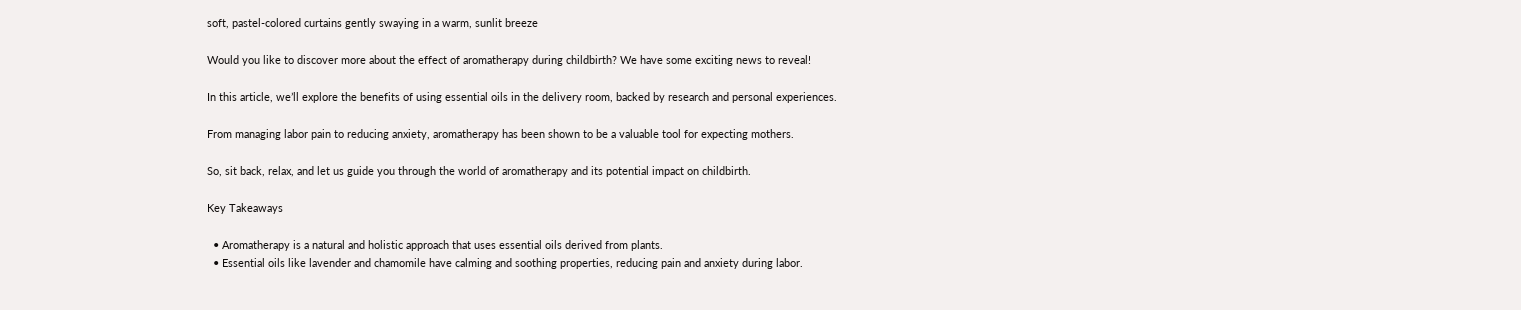soft, pastel-colored curtains gently swaying in a warm, sunlit breeze

Would you like to discover more about the effect of aromatherapy during childbirth? We have some exciting news to reveal!

In this article, we’ll explore the benefits of using essential oils in the delivery room, backed by research and personal experiences.

From managing labor pain to reducing anxiety, aromatherapy has been shown to be a valuable tool for expecting mothers.

So, sit back, relax, and let us guide you through the world of aromatherapy and its potential impact on childbirth.

Key Takeaways

  • Aromatherapy is a natural and holistic approach that uses essential oils derived from plants.
  • Essential oils like lavender and chamomile have calming and soothing properties, reducing pain and anxiety during labor.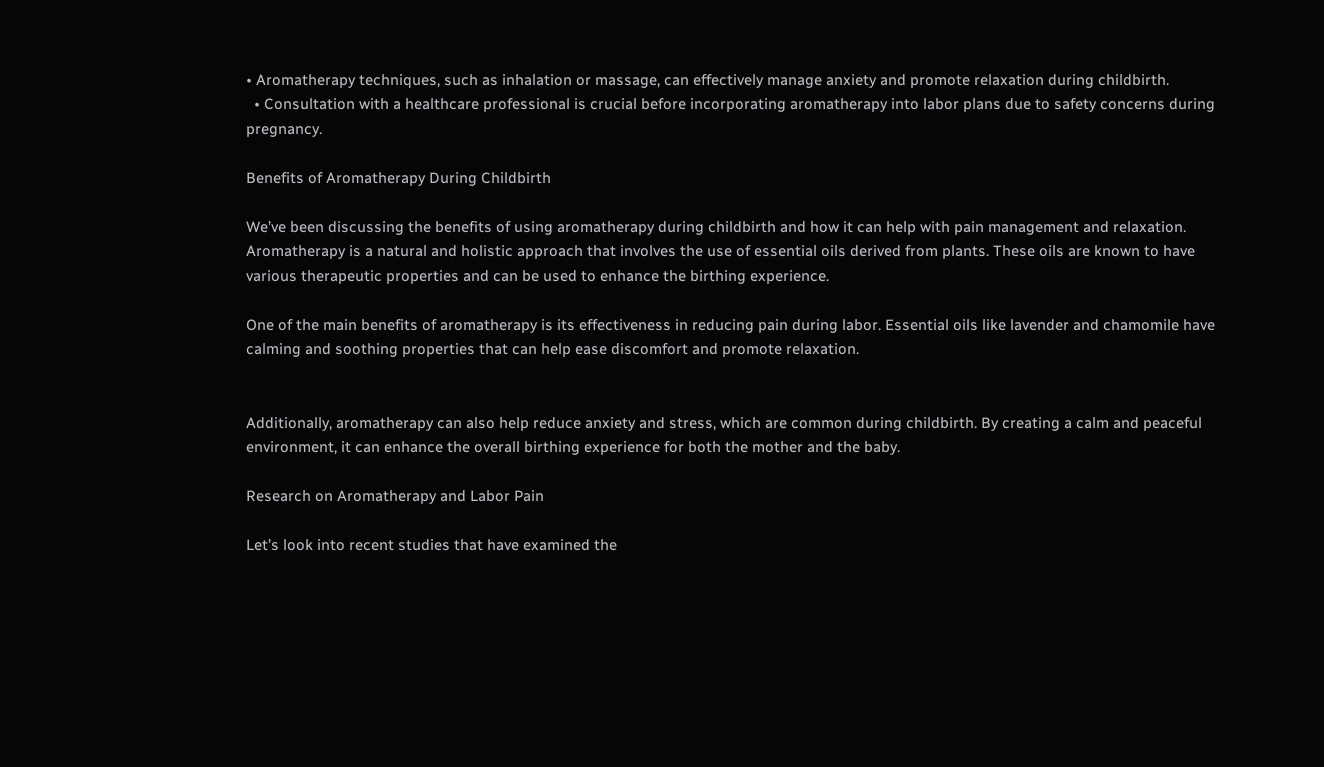• Aromatherapy techniques, such as inhalation or massage, can effectively manage anxiety and promote relaxation during childbirth.
  • Consultation with a healthcare professional is crucial before incorporating aromatherapy into labor plans due to safety concerns during pregnancy.

Benefits of Aromatherapy During Childbirth

We’ve been discussing the benefits of using aromatherapy during childbirth and how it can help with pain management and relaxation. Aromatherapy is a natural and holistic approach that involves the use of essential oils derived from plants. These oils are known to have various therapeutic properties and can be used to enhance the birthing experience.

One of the main benefits of aromatherapy is its effectiveness in reducing pain during labor. Essential oils like lavender and chamomile have calming and soothing properties that can help ease discomfort and promote relaxation.


Additionally, aromatherapy can also help reduce anxiety and stress, which are common during childbirth. By creating a calm and peaceful environment, it can enhance the overall birthing experience for both the mother and the baby.

Research on Aromatherapy and Labor Pain

Let’s look into recent studies that have examined the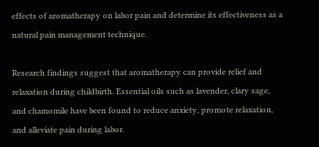effects of aromatherapy on labor pain and determine its effectiveness as a natural pain management technique.

Research findings suggest that aromatherapy can provide relief and relaxation during childbirth. Essential oils such as lavender, clary sage, and chamomile have been found to reduce anxiety, promote relaxation, and alleviate pain during labor.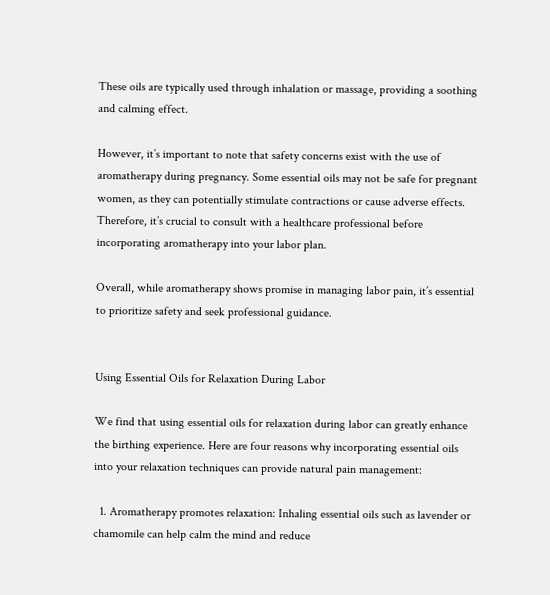These oils are typically used through inhalation or massage, providing a soothing and calming effect.

However, it’s important to note that safety concerns exist with the use of aromatherapy during pregnancy. Some essential oils may not be safe for pregnant women, as they can potentially stimulate contractions or cause adverse effects. Therefore, it’s crucial to consult with a healthcare professional before incorporating aromatherapy into your labor plan.

Overall, while aromatherapy shows promise in managing labor pain, it’s essential to prioritize safety and seek professional guidance.


Using Essential Oils for Relaxation During Labor

We find that using essential oils for relaxation during labor can greatly enhance the birthing experience. Here are four reasons why incorporating essential oils into your relaxation techniques can provide natural pain management:

  1. Aromatherapy promotes relaxation: Inhaling essential oils such as lavender or chamomile can help calm the mind and reduce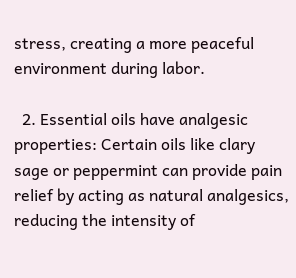stress, creating a more peaceful environment during labor.

  2. Essential oils have analgesic properties: Certain oils like clary sage or peppermint can provide pain relief by acting as natural analgesics, reducing the intensity of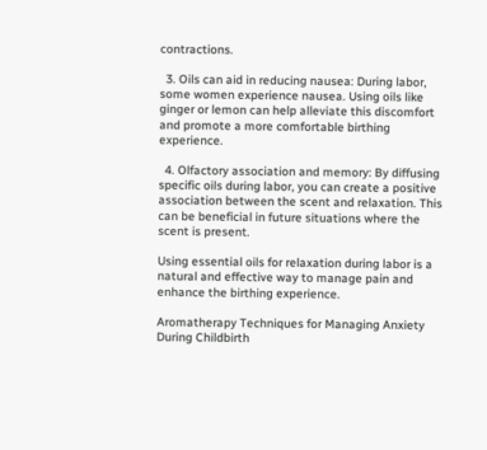contractions.

  3. Oils can aid in reducing nausea: During labor, some women experience nausea. Using oils like ginger or lemon can help alleviate this discomfort and promote a more comfortable birthing experience.

  4. Olfactory association and memory: By diffusing specific oils during labor, you can create a positive association between the scent and relaxation. This can be beneficial in future situations where the scent is present.

Using essential oils for relaxation during labor is a natural and effective way to manage pain and enhance the birthing experience.

Aromatherapy Techniques for Managing Anxiety During Childbirth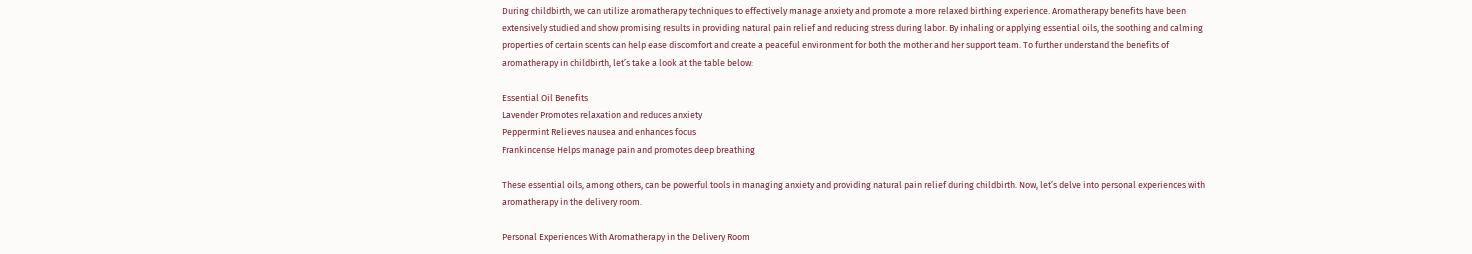During childbirth, we can utilize aromatherapy techniques to effectively manage anxiety and promote a more relaxed birthing experience. Aromatherapy benefits have been extensively studied and show promising results in providing natural pain relief and reducing stress during labor. By inhaling or applying essential oils, the soothing and calming properties of certain scents can help ease discomfort and create a peaceful environment for both the mother and her support team. To further understand the benefits of aromatherapy in childbirth, let’s take a look at the table below:

Essential Oil Benefits
Lavender Promotes relaxation and reduces anxiety
Peppermint Relieves nausea and enhances focus
Frankincense Helps manage pain and promotes deep breathing

These essential oils, among others, can be powerful tools in managing anxiety and providing natural pain relief during childbirth. Now, let’s delve into personal experiences with aromatherapy in the delivery room.

Personal Experiences With Aromatherapy in the Delivery Room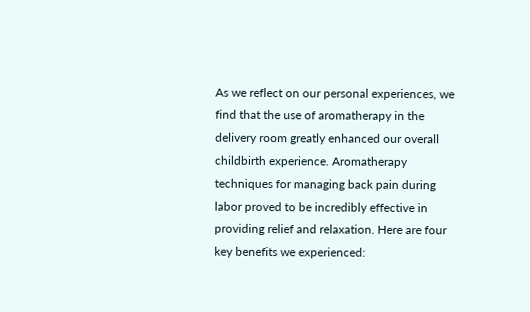As we reflect on our personal experiences, we find that the use of aromatherapy in the delivery room greatly enhanced our overall childbirth experience. Aromatherapy techniques for managing back pain during labor proved to be incredibly effective in providing relief and relaxation. Here are four key benefits we experienced: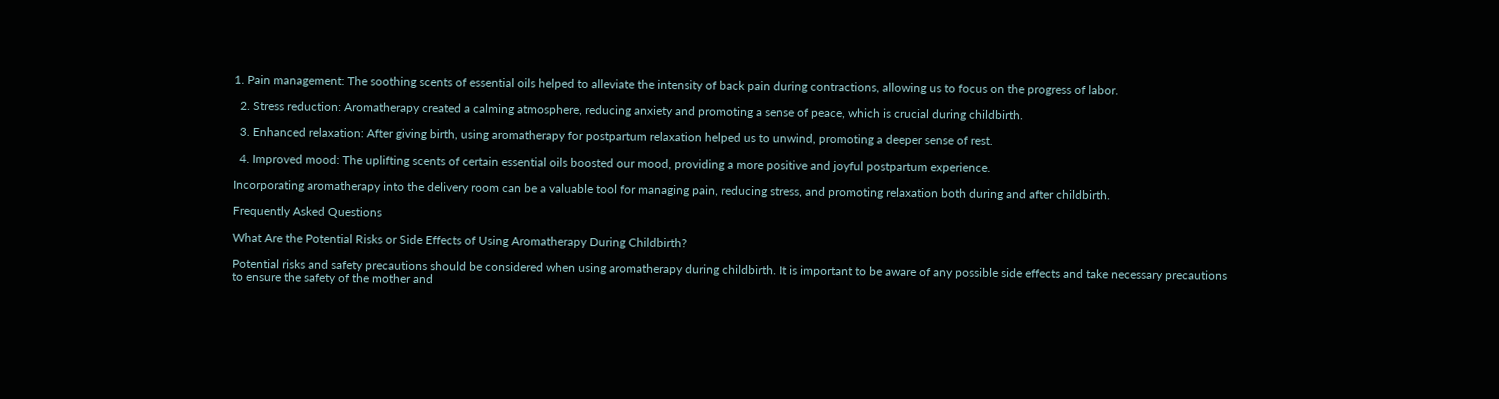1. Pain management: The soothing scents of essential oils helped to alleviate the intensity of back pain during contractions, allowing us to focus on the progress of labor.

  2. Stress reduction: Aromatherapy created a calming atmosphere, reducing anxiety and promoting a sense of peace, which is crucial during childbirth.

  3. Enhanced relaxation: After giving birth, using aromatherapy for postpartum relaxation helped us to unwind, promoting a deeper sense of rest.

  4. Improved mood: The uplifting scents of certain essential oils boosted our mood, providing a more positive and joyful postpartum experience.

Incorporating aromatherapy into the delivery room can be a valuable tool for managing pain, reducing stress, and promoting relaxation both during and after childbirth.

Frequently Asked Questions

What Are the Potential Risks or Side Effects of Using Aromatherapy During Childbirth?

Potential risks and safety precautions should be considered when using aromatherapy during childbirth. It is important to be aware of any possible side effects and take necessary precautions to ensure the safety of the mother and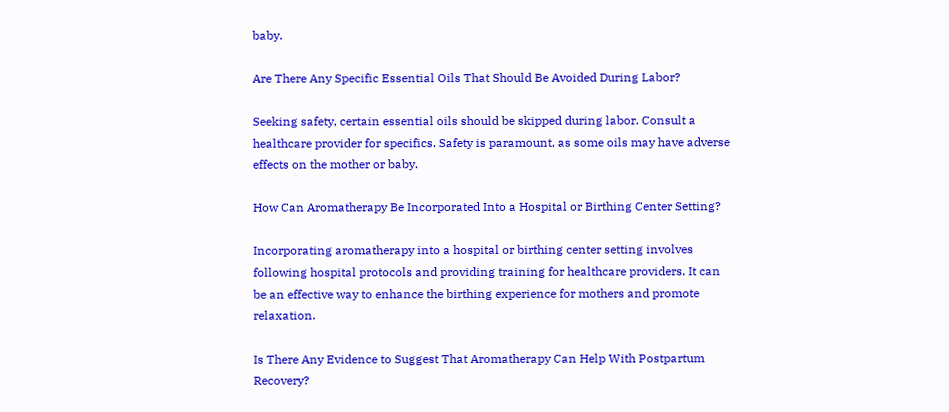baby.

Are There Any Specific Essential Oils That Should Be Avoided During Labor?

Seeking safety, certain essential oils should be skipped during labor. Consult a healthcare provider for specifics. Safety is paramount, as some oils may have adverse effects on the mother or baby.

How Can Aromatherapy Be Incorporated Into a Hospital or Birthing Center Setting?

Incorporating aromatherapy into a hospital or birthing center setting involves following hospital protocols and providing training for healthcare providers. It can be an effective way to enhance the birthing experience for mothers and promote relaxation.

Is There Any Evidence to Suggest That Aromatherapy Can Help With Postpartum Recovery?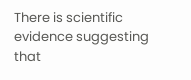There is scientific evidence suggesting that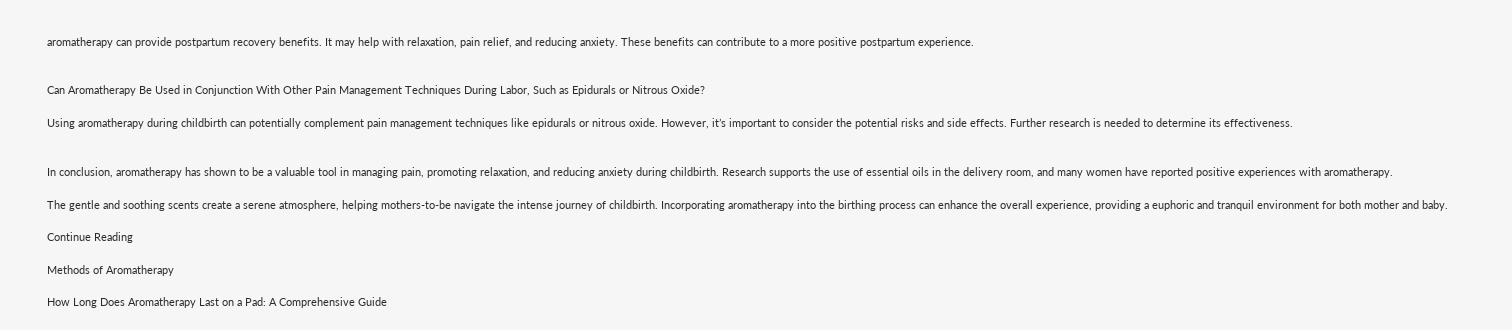aromatherapy can provide postpartum recovery benefits. It may help with relaxation, pain relief, and reducing anxiety. These benefits can contribute to a more positive postpartum experience.


Can Aromatherapy Be Used in Conjunction With Other Pain Management Techniques During Labor, Such as Epidurals or Nitrous Oxide?

Using aromatherapy during childbirth can potentially complement pain management techniques like epidurals or nitrous oxide. However, it’s important to consider the potential risks and side effects. Further research is needed to determine its effectiveness.


In conclusion, aromatherapy has shown to be a valuable tool in managing pain, promoting relaxation, and reducing anxiety during childbirth. Research supports the use of essential oils in the delivery room, and many women have reported positive experiences with aromatherapy.

The gentle and soothing scents create a serene atmosphere, helping mothers-to-be navigate the intense journey of childbirth. Incorporating aromatherapy into the birthing process can enhance the overall experience, providing a euphoric and tranquil environment for both mother and baby.

Continue Reading

Methods of Aromatherapy

How Long Does Aromatherapy Last on a Pad: A Comprehensive Guide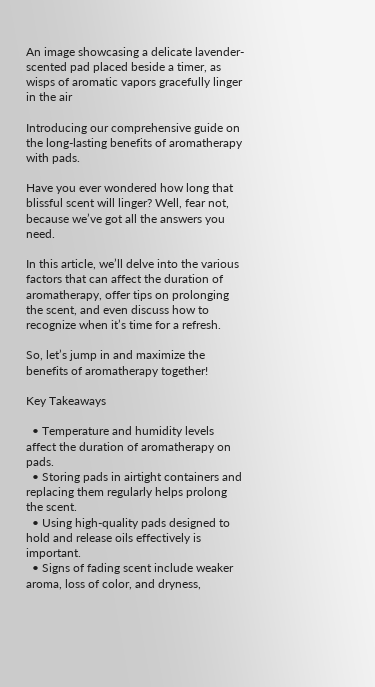An image showcasing a delicate lavender-scented pad placed beside a timer, as wisps of aromatic vapors gracefully linger in the air

Introducing our comprehensive guide on the long-lasting benefits of aromatherapy with pads.

Have you ever wondered how long that blissful scent will linger? Well, fear not, because we’ve got all the answers you need.

In this article, we’ll delve into the various factors that can affect the duration of aromatherapy, offer tips on prolonging the scent, and even discuss how to recognize when it’s time for a refresh.

So, let’s jump in and maximize the benefits of aromatherapy together!

Key Takeaways

  • Temperature and humidity levels affect the duration of aromatherapy on pads.
  • Storing pads in airtight containers and replacing them regularly helps prolong the scent.
  • Using high-quality pads designed to hold and release oils effectively is important.
  • Signs of fading scent include weaker aroma, loss of color, and dryness,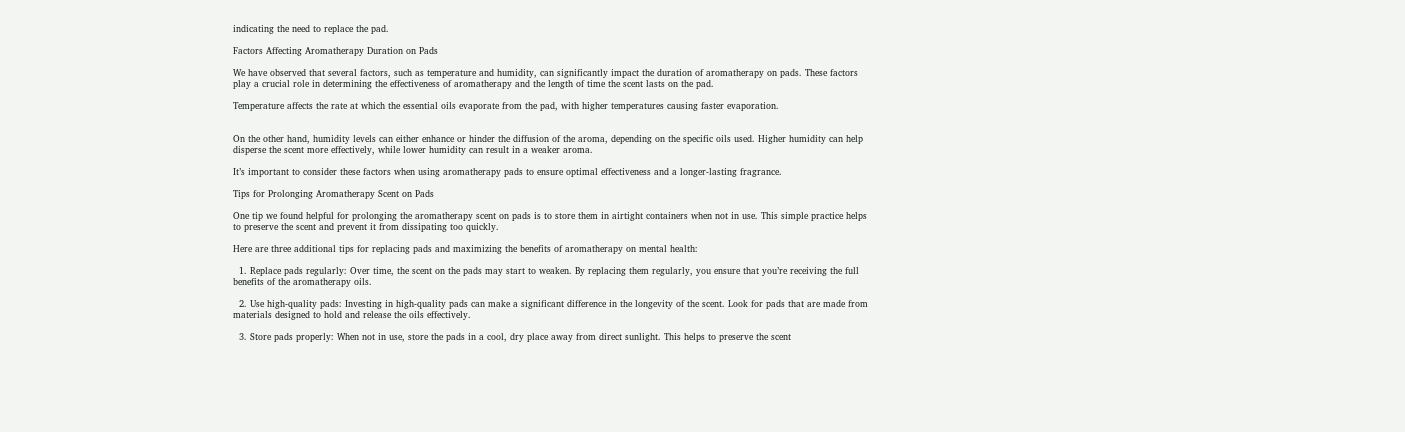indicating the need to replace the pad.

Factors Affecting Aromatherapy Duration on Pads

We have observed that several factors, such as temperature and humidity, can significantly impact the duration of aromatherapy on pads. These factors play a crucial role in determining the effectiveness of aromatherapy and the length of time the scent lasts on the pad.

Temperature affects the rate at which the essential oils evaporate from the pad, with higher temperatures causing faster evaporation.


On the other hand, humidity levels can either enhance or hinder the diffusion of the aroma, depending on the specific oils used. Higher humidity can help disperse the scent more effectively, while lower humidity can result in a weaker aroma.

It’s important to consider these factors when using aromatherapy pads to ensure optimal effectiveness and a longer-lasting fragrance.

Tips for Prolonging Aromatherapy Scent on Pads

One tip we found helpful for prolonging the aromatherapy scent on pads is to store them in airtight containers when not in use. This simple practice helps to preserve the scent and prevent it from dissipating too quickly.

Here are three additional tips for replacing pads and maximizing the benefits of aromatherapy on mental health:

  1. Replace pads regularly: Over time, the scent on the pads may start to weaken. By replacing them regularly, you ensure that you’re receiving the full benefits of the aromatherapy oils.

  2. Use high-quality pads: Investing in high-quality pads can make a significant difference in the longevity of the scent. Look for pads that are made from materials designed to hold and release the oils effectively.

  3. Store pads properly: When not in use, store the pads in a cool, dry place away from direct sunlight. This helps to preserve the scent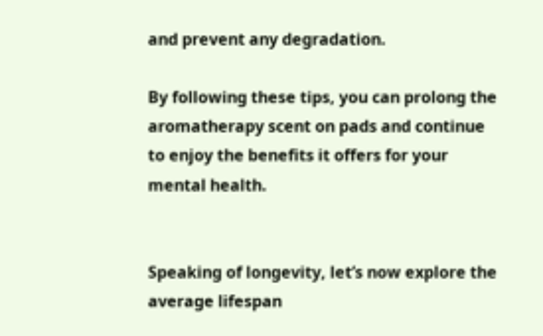and prevent any degradation.

By following these tips, you can prolong the aromatherapy scent on pads and continue to enjoy the benefits it offers for your mental health.


Speaking of longevity, let’s now explore the average lifespan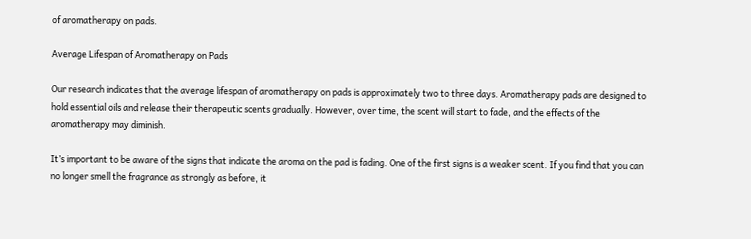of aromatherapy on pads.

Average Lifespan of Aromatherapy on Pads

Our research indicates that the average lifespan of aromatherapy on pads is approximately two to three days. Aromatherapy pads are designed to hold essential oils and release their therapeutic scents gradually. However, over time, the scent will start to fade, and the effects of the aromatherapy may diminish.

It’s important to be aware of the signs that indicate the aroma on the pad is fading. One of the first signs is a weaker scent. If you find that you can no longer smell the fragrance as strongly as before, it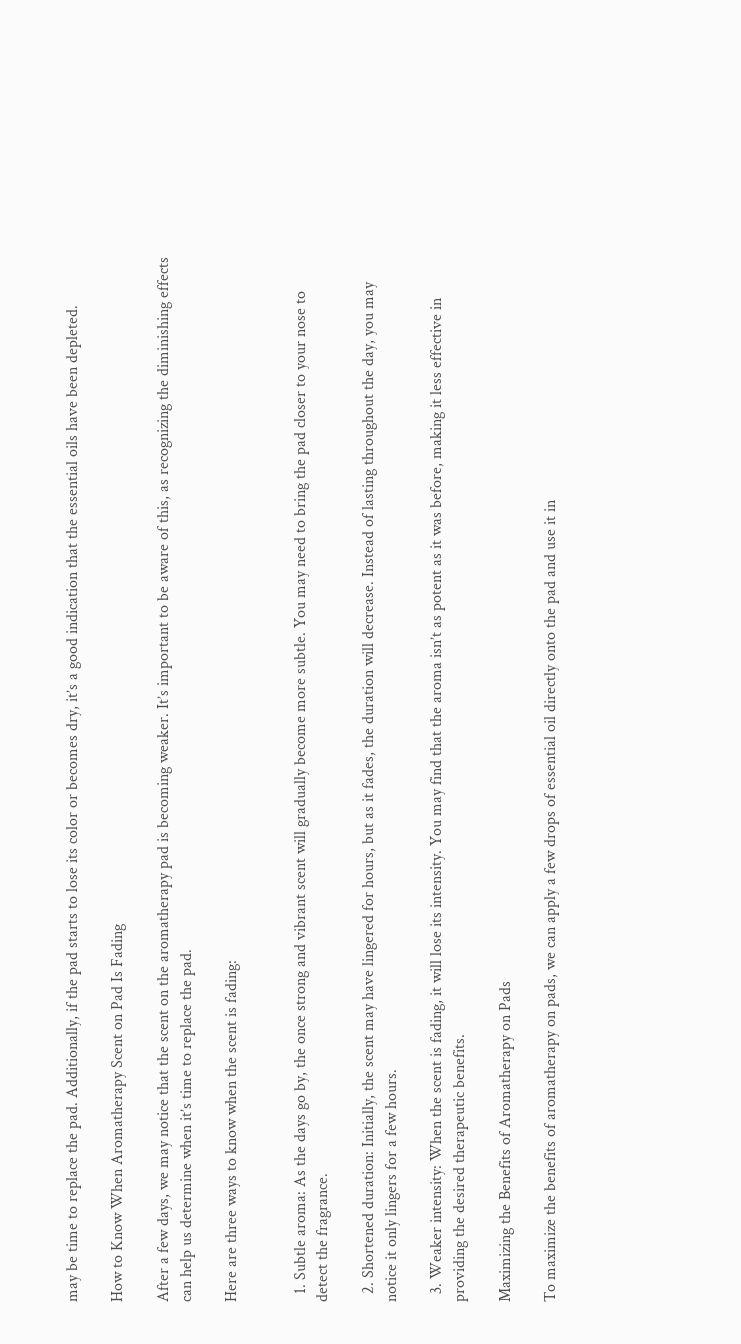may be time to replace the pad. Additionally, if the pad starts to lose its color or becomes dry, it’s a good indication that the essential oils have been depleted.

How to Know When Aromatherapy Scent on Pad Is Fading

After a few days, we may notice that the scent on the aromatherapy pad is becoming weaker. It’s important to be aware of this, as recognizing the diminishing effects can help us determine when it’s time to replace the pad.

Here are three ways to know when the scent is fading:


  1. Subtle aroma: As the days go by, the once strong and vibrant scent will gradually become more subtle. You may need to bring the pad closer to your nose to detect the fragrance.

  2. Shortened duration: Initially, the scent may have lingered for hours, but as it fades, the duration will decrease. Instead of lasting throughout the day, you may notice it only lingers for a few hours.

  3. Weaker intensity: When the scent is fading, it will lose its intensity. You may find that the aroma isn’t as potent as it was before, making it less effective in providing the desired therapeutic benefits.

Maximizing the Benefits of Aromatherapy on Pads

To maximize the benefits of aromatherapy on pads, we can apply a few drops of essential oil directly onto the pad and use it in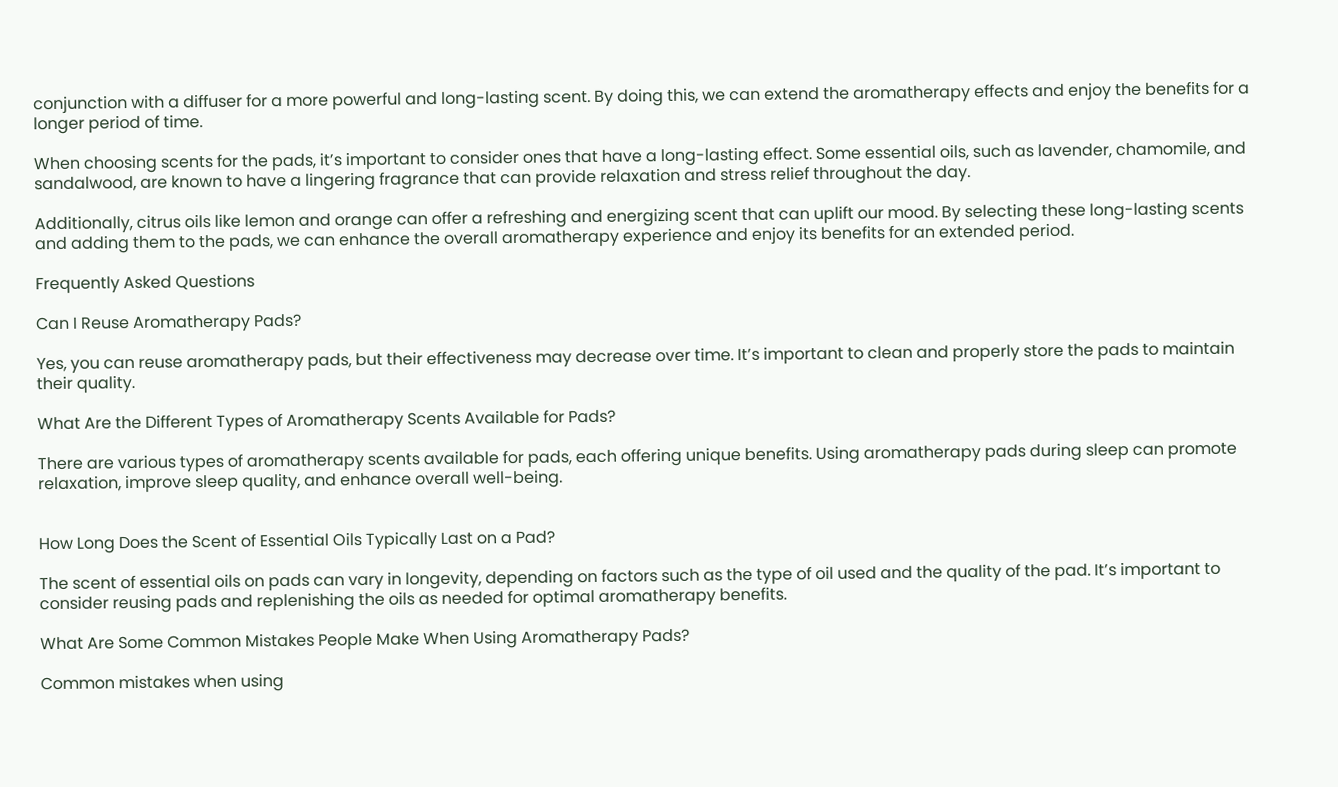conjunction with a diffuser for a more powerful and long-lasting scent. By doing this, we can extend the aromatherapy effects and enjoy the benefits for a longer period of time.

When choosing scents for the pads, it’s important to consider ones that have a long-lasting effect. Some essential oils, such as lavender, chamomile, and sandalwood, are known to have a lingering fragrance that can provide relaxation and stress relief throughout the day.

Additionally, citrus oils like lemon and orange can offer a refreshing and energizing scent that can uplift our mood. By selecting these long-lasting scents and adding them to the pads, we can enhance the overall aromatherapy experience and enjoy its benefits for an extended period.

Frequently Asked Questions

Can I Reuse Aromatherapy Pads?

Yes, you can reuse aromatherapy pads, but their effectiveness may decrease over time. It’s important to clean and properly store the pads to maintain their quality.

What Are the Different Types of Aromatherapy Scents Available for Pads?

There are various types of aromatherapy scents available for pads, each offering unique benefits. Using aromatherapy pads during sleep can promote relaxation, improve sleep quality, and enhance overall well-being.


How Long Does the Scent of Essential Oils Typically Last on a Pad?

The scent of essential oils on pads can vary in longevity, depending on factors such as the type of oil used and the quality of the pad. It’s important to consider reusing pads and replenishing the oils as needed for optimal aromatherapy benefits.

What Are Some Common Mistakes People Make When Using Aromatherapy Pads?

Common mistakes when using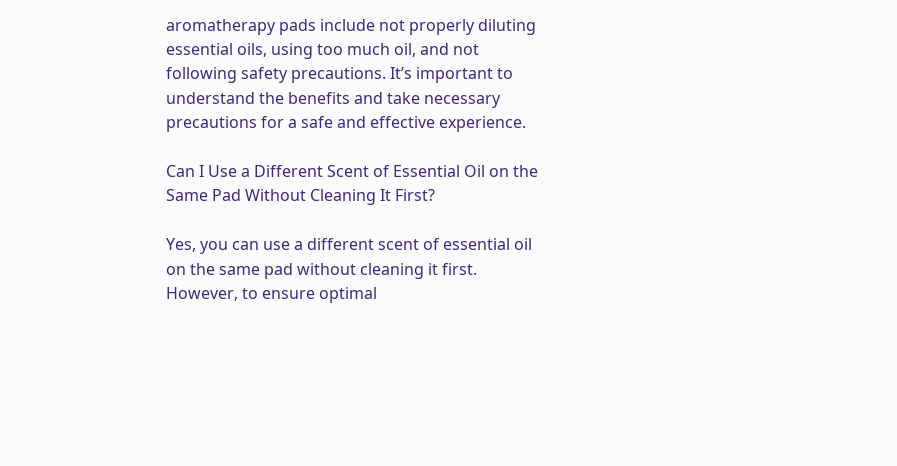aromatherapy pads include not properly diluting essential oils, using too much oil, and not following safety precautions. It’s important to understand the benefits and take necessary precautions for a safe and effective experience.

Can I Use a Different Scent of Essential Oil on the Same Pad Without Cleaning It First?

Yes, you can use a different scent of essential oil on the same pad without cleaning it first. However, to ensure optimal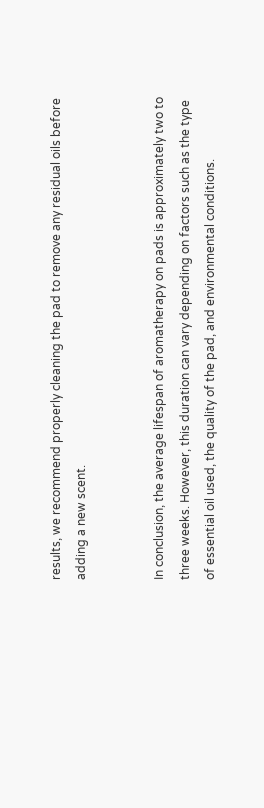results, we recommend properly cleaning the pad to remove any residual oils before adding a new scent.


In conclusion, the average lifespan of aromatherapy on pads is approximately two to three weeks. However, this duration can vary depending on factors such as the type of essential oil used, the quality of the pad, and environmental conditions.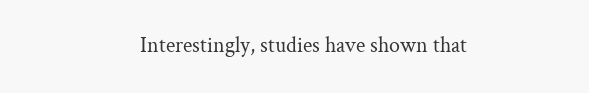Interestingly, studies have shown that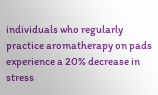individuals who regularly practice aromatherapy on pads experience a 20% decrease in stress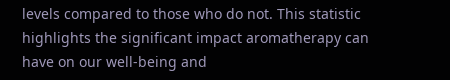levels compared to those who do not. This statistic highlights the significant impact aromatherapy can have on our well-being and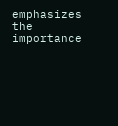emphasizes the importance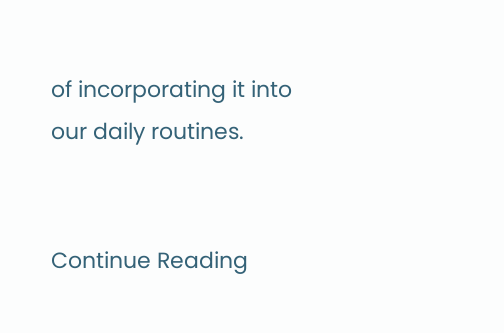of incorporating it into our daily routines.


Continue Reading